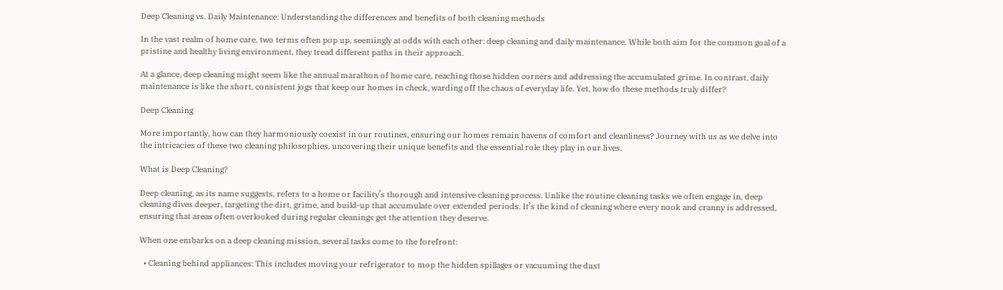Deep Cleaning vs. Daily Maintenance: Understanding the differences and benefits of both cleaning methods

In the vast realm of home care, two terms often pop up, seemingly at odds with each other: deep cleaning and daily maintenance. While both aim for the common goal of a pristine and healthy living environment, they tread different paths in their approach.

At a glance, deep cleaning might seem like the annual marathon of home care, reaching those hidden corners and addressing the accumulated grime. In contrast, daily maintenance is like the short, consistent jogs that keep our homes in check, warding off the chaos of everyday life. Yet, how do these methods truly differ?

Deep Cleaning

More importantly, how can they harmoniously coexist in our routines, ensuring our homes remain havens of comfort and cleanliness? Journey with us as we delve into the intricacies of these two cleaning philosophies, uncovering their unique benefits and the essential role they play in our lives.

What is Deep Cleaning?

Deep cleaning, as its name suggests, refers to a home or facility’s thorough and intensive cleaning process. Unlike the routine cleaning tasks we often engage in, deep cleaning dives deeper, targeting the dirt, grime, and build-up that accumulate over extended periods. It’s the kind of cleaning where every nook and cranny is addressed, ensuring that areas often overlooked during regular cleanings get the attention they deserve.

When one embarks on a deep cleaning mission, several tasks come to the forefront:

  • Cleaning behind appliances: This includes moving your refrigerator to mop the hidden spillages or vacuuming the dust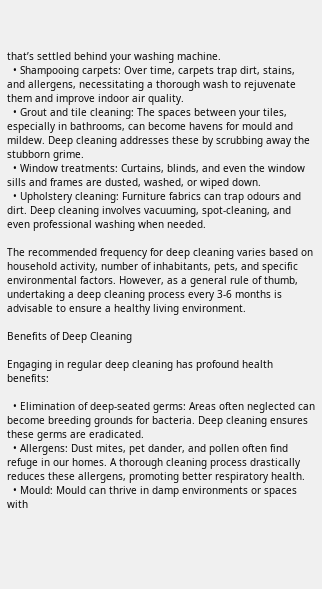that’s settled behind your washing machine.
  • Shampooing carpets: Over time, carpets trap dirt, stains, and allergens, necessitating a thorough wash to rejuvenate them and improve indoor air quality.
  • Grout and tile cleaning: The spaces between your tiles, especially in bathrooms, can become havens for mould and mildew. Deep cleaning addresses these by scrubbing away the stubborn grime.
  • Window treatments: Curtains, blinds, and even the window sills and frames are dusted, washed, or wiped down.
  • Upholstery cleaning: Furniture fabrics can trap odours and dirt. Deep cleaning involves vacuuming, spot-cleaning, and even professional washing when needed.

The recommended frequency for deep cleaning varies based on household activity, number of inhabitants, pets, and specific environmental factors. However, as a general rule of thumb, undertaking a deep cleaning process every 3-6 months is advisable to ensure a healthy living environment.

Benefits of Deep Cleaning

Engaging in regular deep cleaning has profound health benefits:

  • Elimination of deep-seated germs: Areas often neglected can become breeding grounds for bacteria. Deep cleaning ensures these germs are eradicated.
  • Allergens: Dust mites, pet dander, and pollen often find refuge in our homes. A thorough cleaning process drastically reduces these allergens, promoting better respiratory health.
  • Mould: Mould can thrive in damp environments or spaces with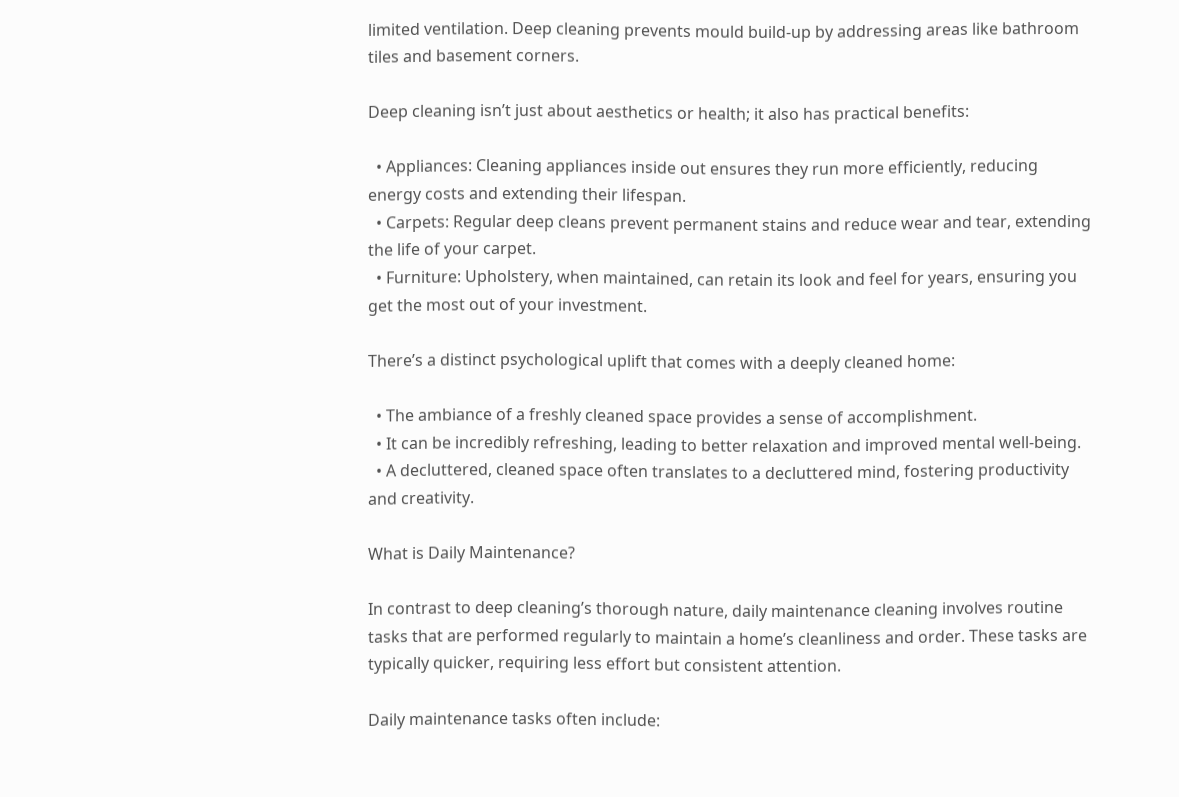limited ventilation. Deep cleaning prevents mould build-up by addressing areas like bathroom tiles and basement corners.

Deep cleaning isn’t just about aesthetics or health; it also has practical benefits:

  • Appliances: Cleaning appliances inside out ensures they run more efficiently, reducing energy costs and extending their lifespan.
  • Carpets: Regular deep cleans prevent permanent stains and reduce wear and tear, extending the life of your carpet.
  • Furniture: Upholstery, when maintained, can retain its look and feel for years, ensuring you get the most out of your investment.

There’s a distinct psychological uplift that comes with a deeply cleaned home:

  • The ambiance of a freshly cleaned space provides a sense of accomplishment.
  • It can be incredibly refreshing, leading to better relaxation and improved mental well-being.
  • A decluttered, cleaned space often translates to a decluttered mind, fostering productivity and creativity.

What is Daily Maintenance?

In contrast to deep cleaning’s thorough nature, daily maintenance cleaning involves routine tasks that are performed regularly to maintain a home’s cleanliness and order. These tasks are typically quicker, requiring less effort but consistent attention.

Daily maintenance tasks often include: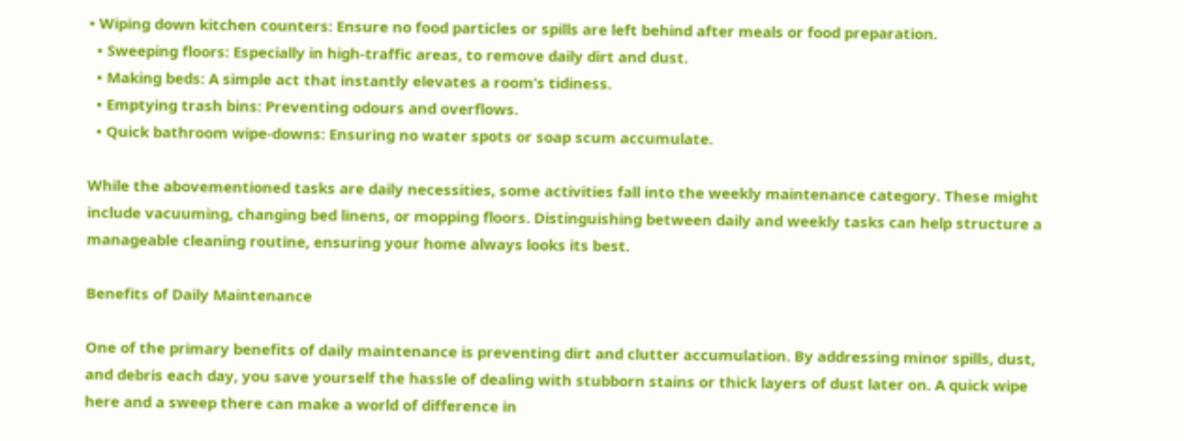• Wiping down kitchen counters: Ensure no food particles or spills are left behind after meals or food preparation.
  • Sweeping floors: Especially in high-traffic areas, to remove daily dirt and dust.
  • Making beds: A simple act that instantly elevates a room’s tidiness.
  • Emptying trash bins: Preventing odours and overflows.
  • Quick bathroom wipe-downs: Ensuring no water spots or soap scum accumulate.

While the abovementioned tasks are daily necessities, some activities fall into the weekly maintenance category. These might include vacuuming, changing bed linens, or mopping floors. Distinguishing between daily and weekly tasks can help structure a manageable cleaning routine, ensuring your home always looks its best.

Benefits of Daily Maintenance

One of the primary benefits of daily maintenance is preventing dirt and clutter accumulation. By addressing minor spills, dust, and debris each day, you save yourself the hassle of dealing with stubborn stains or thick layers of dust later on. A quick wipe here and a sweep there can make a world of difference in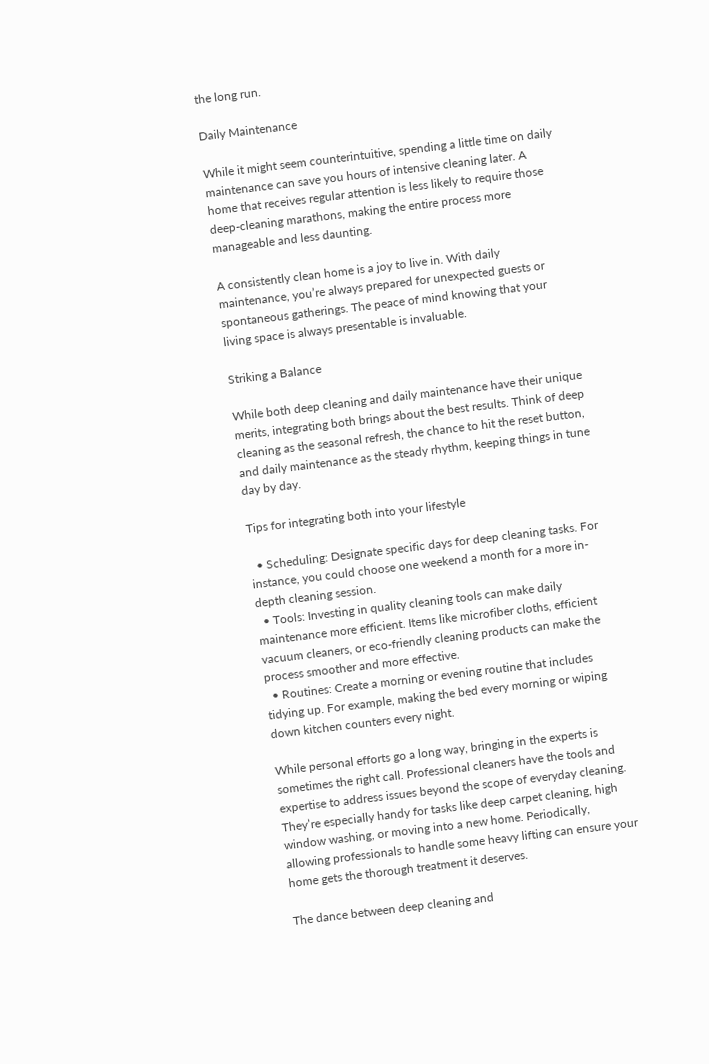the long run.

Daily Maintenance

While it might seem counterintuitive, spending a little time on daily maintenance can save you hours of intensive cleaning later. A home that receives regular attention is less likely to require those deep-cleaning marathons, making the entire process more manageable and less daunting.

A consistently clean home is a joy to live in. With daily maintenance, you’re always prepared for unexpected guests or spontaneous gatherings. The peace of mind knowing that your living space is always presentable is invaluable.

Striking a Balance

While both deep cleaning and daily maintenance have their unique merits, integrating both brings about the best results. Think of deep cleaning as the seasonal refresh, the chance to hit the reset button, and daily maintenance as the steady rhythm, keeping things in tune day by day.

Tips for integrating both into your lifestyle

  • Scheduling: Designate specific days for deep cleaning tasks. For instance, you could choose one weekend a month for a more in-depth cleaning session.
  • Tools: Investing in quality cleaning tools can make daily maintenance more efficient. Items like microfiber cloths, efficient vacuum cleaners, or eco-friendly cleaning products can make the process smoother and more effective.
  • Routines: Create a morning or evening routine that includes tidying up. For example, making the bed every morning or wiping down kitchen counters every night.

While personal efforts go a long way, bringing in the experts is sometimes the right call. Professional cleaners have the tools and expertise to address issues beyond the scope of everyday cleaning. They’re especially handy for tasks like deep carpet cleaning, high window washing, or moving into a new home. Periodically, allowing professionals to handle some heavy lifting can ensure your home gets the thorough treatment it deserves.

The dance between deep cleaning and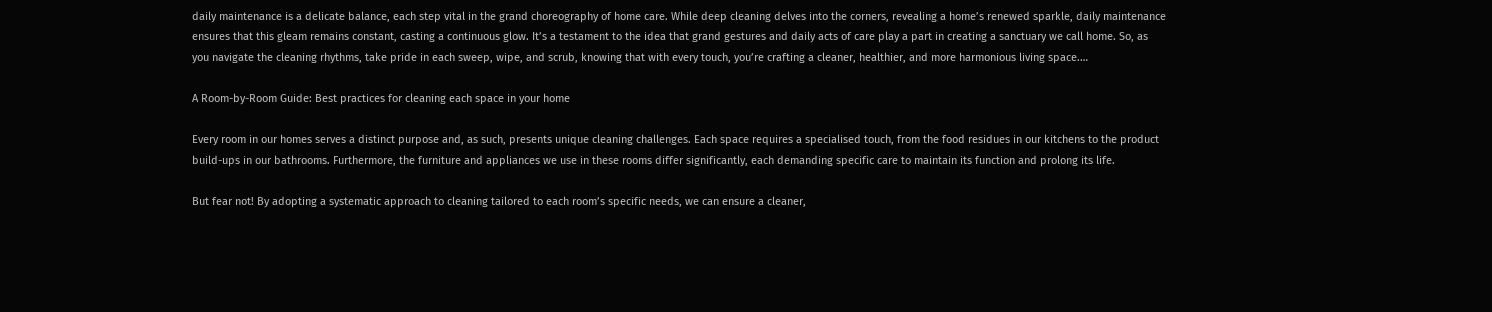daily maintenance is a delicate balance, each step vital in the grand choreography of home care. While deep cleaning delves into the corners, revealing a home’s renewed sparkle, daily maintenance ensures that this gleam remains constant, casting a continuous glow. It’s a testament to the idea that grand gestures and daily acts of care play a part in creating a sanctuary we call home. So, as you navigate the cleaning rhythms, take pride in each sweep, wipe, and scrub, knowing that with every touch, you’re crafting a cleaner, healthier, and more harmonious living space.…

A Room-by-Room Guide: Best practices for cleaning each space in your home

Every room in our homes serves a distinct purpose and, as such, presents unique cleaning challenges. Each space requires a specialised touch, from the food residues in our kitchens to the product build-ups in our bathrooms. Furthermore, the furniture and appliances we use in these rooms differ significantly, each demanding specific care to maintain its function and prolong its life.

But fear not! By adopting a systematic approach to cleaning tailored to each room’s specific needs, we can ensure a cleaner,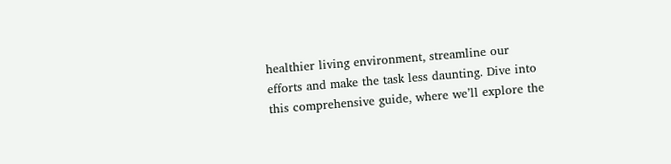healthier living environment, streamline our efforts and make the task less daunting. Dive into this comprehensive guide, where we’ll explore the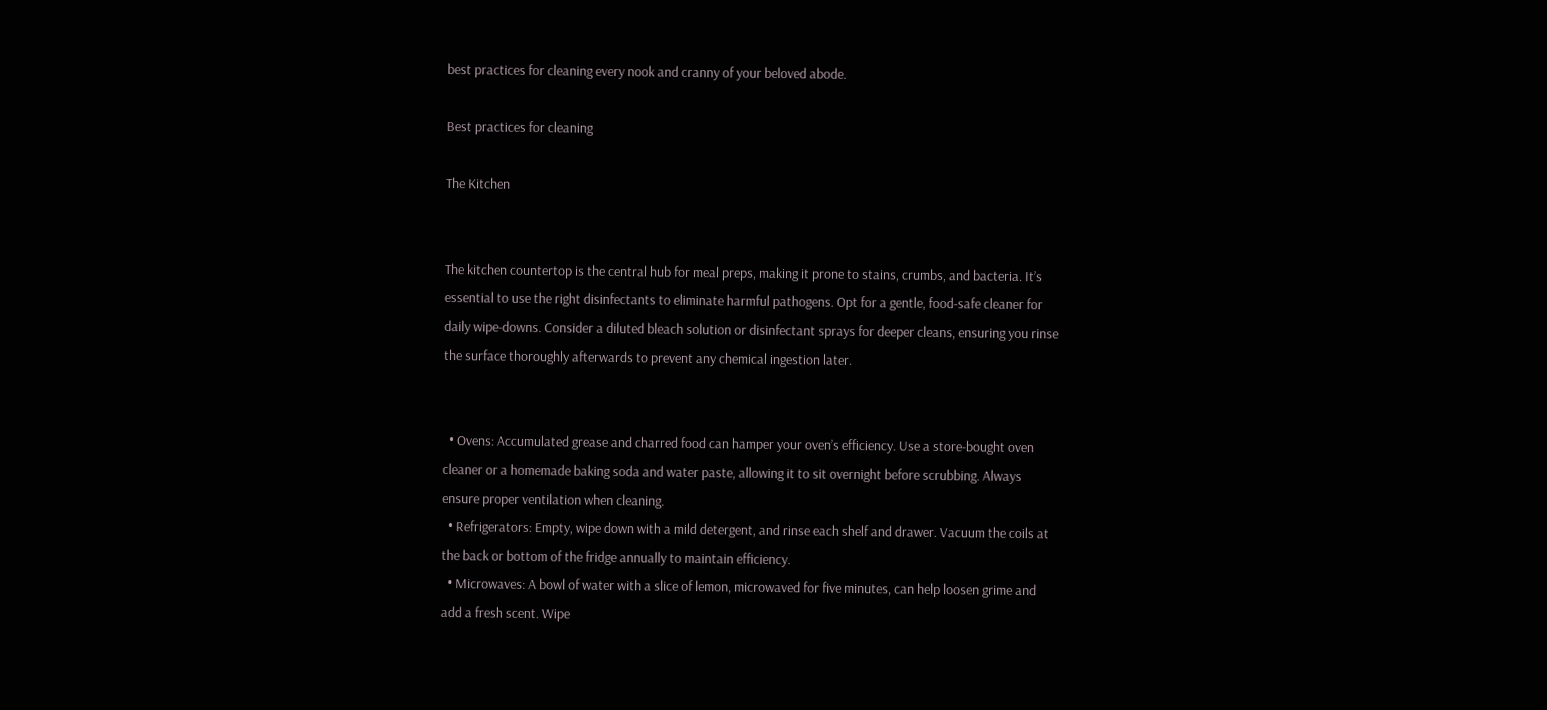best practices for cleaning every nook and cranny of your beloved abode.

Best practices for cleaning

The Kitchen


The kitchen countertop is the central hub for meal preps, making it prone to stains, crumbs, and bacteria. It’s essential to use the right disinfectants to eliminate harmful pathogens. Opt for a gentle, food-safe cleaner for daily wipe-downs. Consider a diluted bleach solution or disinfectant sprays for deeper cleans, ensuring you rinse the surface thoroughly afterwards to prevent any chemical ingestion later.


  • Ovens: Accumulated grease and charred food can hamper your oven’s efficiency. Use a store-bought oven cleaner or a homemade baking soda and water paste, allowing it to sit overnight before scrubbing. Always ensure proper ventilation when cleaning.
  • Refrigerators: Empty, wipe down with a mild detergent, and rinse each shelf and drawer. Vacuum the coils at the back or bottom of the fridge annually to maintain efficiency.
  • Microwaves: A bowl of water with a slice of lemon, microwaved for five minutes, can help loosen grime and add a fresh scent. Wipe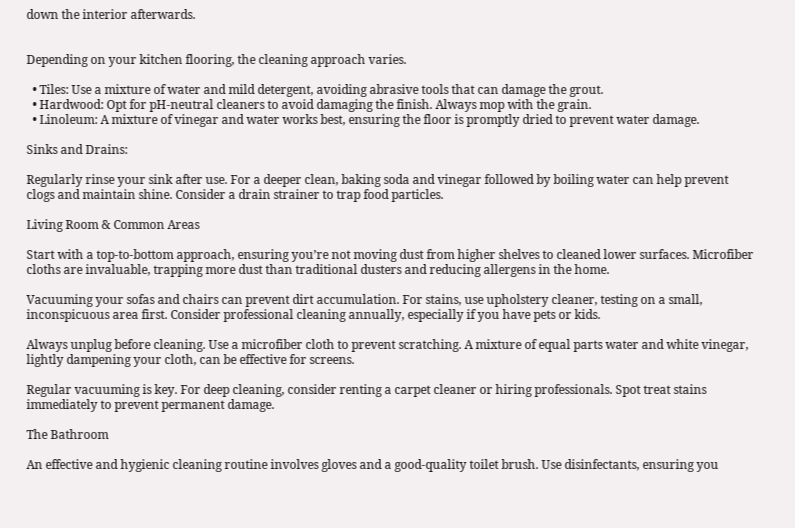down the interior afterwards.


Depending on your kitchen flooring, the cleaning approach varies.

  • Tiles: Use a mixture of water and mild detergent, avoiding abrasive tools that can damage the grout.
  • Hardwood: Opt for pH-neutral cleaners to avoid damaging the finish. Always mop with the grain.
  • Linoleum: A mixture of vinegar and water works best, ensuring the floor is promptly dried to prevent water damage.

Sinks and Drains:

Regularly rinse your sink after use. For a deeper clean, baking soda and vinegar followed by boiling water can help prevent clogs and maintain shine. Consider a drain strainer to trap food particles.

Living Room & Common Areas

Start with a top-to-bottom approach, ensuring you’re not moving dust from higher shelves to cleaned lower surfaces. Microfiber cloths are invaluable, trapping more dust than traditional dusters and reducing allergens in the home.

Vacuuming your sofas and chairs can prevent dirt accumulation. For stains, use upholstery cleaner, testing on a small, inconspicuous area first. Consider professional cleaning annually, especially if you have pets or kids.

Always unplug before cleaning. Use a microfiber cloth to prevent scratching. A mixture of equal parts water and white vinegar, lightly dampening your cloth, can be effective for screens.

Regular vacuuming is key. For deep cleaning, consider renting a carpet cleaner or hiring professionals. Spot treat stains immediately to prevent permanent damage.

The Bathroom

An effective and hygienic cleaning routine involves gloves and a good-quality toilet brush. Use disinfectants, ensuring you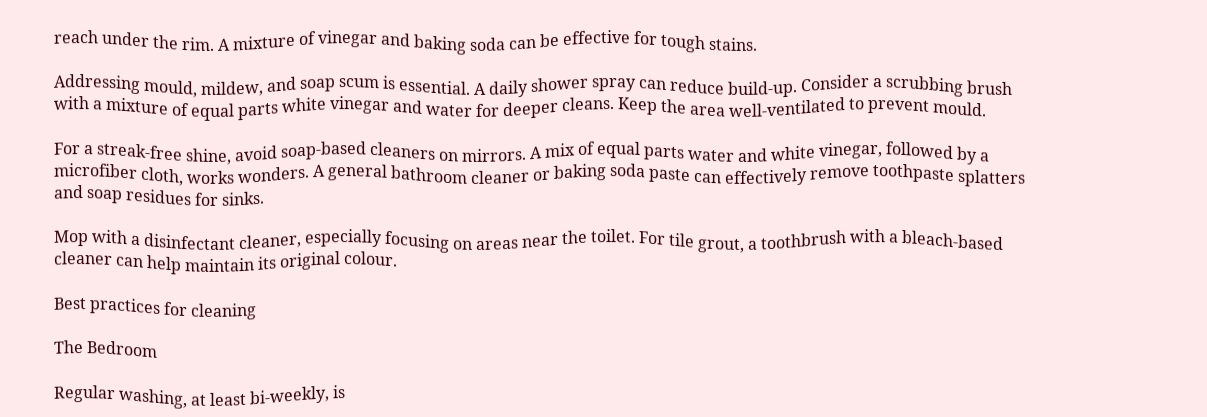reach under the rim. A mixture of vinegar and baking soda can be effective for tough stains.

Addressing mould, mildew, and soap scum is essential. A daily shower spray can reduce build-up. Consider a scrubbing brush with a mixture of equal parts white vinegar and water for deeper cleans. Keep the area well-ventilated to prevent mould.

For a streak-free shine, avoid soap-based cleaners on mirrors. A mix of equal parts water and white vinegar, followed by a microfiber cloth, works wonders. A general bathroom cleaner or baking soda paste can effectively remove toothpaste splatters and soap residues for sinks.

Mop with a disinfectant cleaner, especially focusing on areas near the toilet. For tile grout, a toothbrush with a bleach-based cleaner can help maintain its original colour.

Best practices for cleaning

The Bedroom

Regular washing, at least bi-weekly, is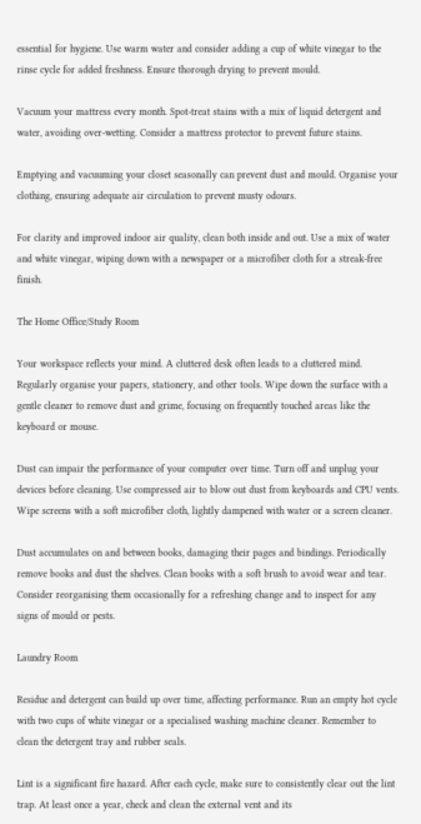essential for hygiene. Use warm water and consider adding a cup of white vinegar to the rinse cycle for added freshness. Ensure thorough drying to prevent mould.

Vacuum your mattress every month. Spot-treat stains with a mix of liquid detergent and water, avoiding over-wetting. Consider a mattress protector to prevent future stains.

Emptying and vacuuming your closet seasonally can prevent dust and mould. Organise your clothing, ensuring adequate air circulation to prevent musty odours.

For clarity and improved indoor air quality, clean both inside and out. Use a mix of water and white vinegar, wiping down with a newspaper or a microfiber cloth for a streak-free finish.

The Home Office/Study Room

Your workspace reflects your mind. A cluttered desk often leads to a cluttered mind. Regularly organise your papers, stationery, and other tools. Wipe down the surface with a gentle cleaner to remove dust and grime, focusing on frequently touched areas like the keyboard or mouse.

Dust can impair the performance of your computer over time. Turn off and unplug your devices before cleaning. Use compressed air to blow out dust from keyboards and CPU vents. Wipe screens with a soft microfiber cloth, lightly dampened with water or a screen cleaner.

Dust accumulates on and between books, damaging their pages and bindings. Periodically remove books and dust the shelves. Clean books with a soft brush to avoid wear and tear. Consider reorganising them occasionally for a refreshing change and to inspect for any signs of mould or pests.

Laundry Room

Residue and detergent can build up over time, affecting performance. Run an empty hot cycle with two cups of white vinegar or a specialised washing machine cleaner. Remember to clean the detergent tray and rubber seals.

Lint is a significant fire hazard. After each cycle, make sure to consistently clear out the lint trap. At least once a year, check and clean the external vent and its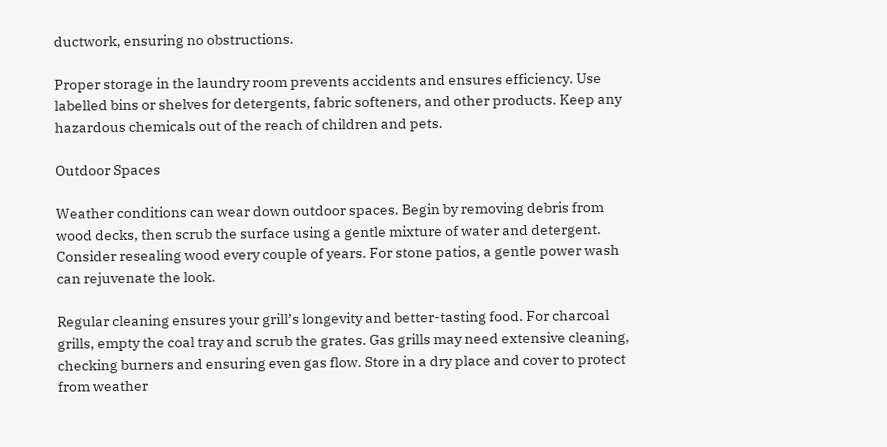ductwork, ensuring no obstructions.

Proper storage in the laundry room prevents accidents and ensures efficiency. Use labelled bins or shelves for detergents, fabric softeners, and other products. Keep any hazardous chemicals out of the reach of children and pets.

Outdoor Spaces

Weather conditions can wear down outdoor spaces. Begin by removing debris from wood decks, then scrub the surface using a gentle mixture of water and detergent. Consider resealing wood every couple of years. For stone patios, a gentle power wash can rejuvenate the look.

Regular cleaning ensures your grill’s longevity and better-tasting food. For charcoal grills, empty the coal tray and scrub the grates. Gas grills may need extensive cleaning, checking burners and ensuring even gas flow. Store in a dry place and cover to protect from weather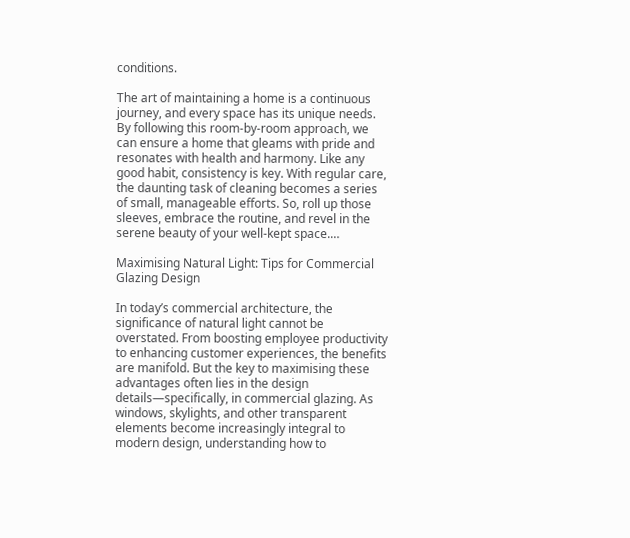conditions.

The art of maintaining a home is a continuous journey, and every space has its unique needs. By following this room-by-room approach, we can ensure a home that gleams with pride and resonates with health and harmony. Like any good habit, consistency is key. With regular care, the daunting task of cleaning becomes a series of small, manageable efforts. So, roll up those sleeves, embrace the routine, and revel in the serene beauty of your well-kept space.…

Maximising Natural Light: Tips for Commercial Glazing Design

In today’s commercial architecture, the significance of natural light cannot be overstated. From boosting employee productivity to enhancing customer experiences, the benefits are manifold. But the key to maximising these advantages often lies in the design details—specifically, in commercial glazing. As windows, skylights, and other transparent elements become increasingly integral to modern design, understanding how to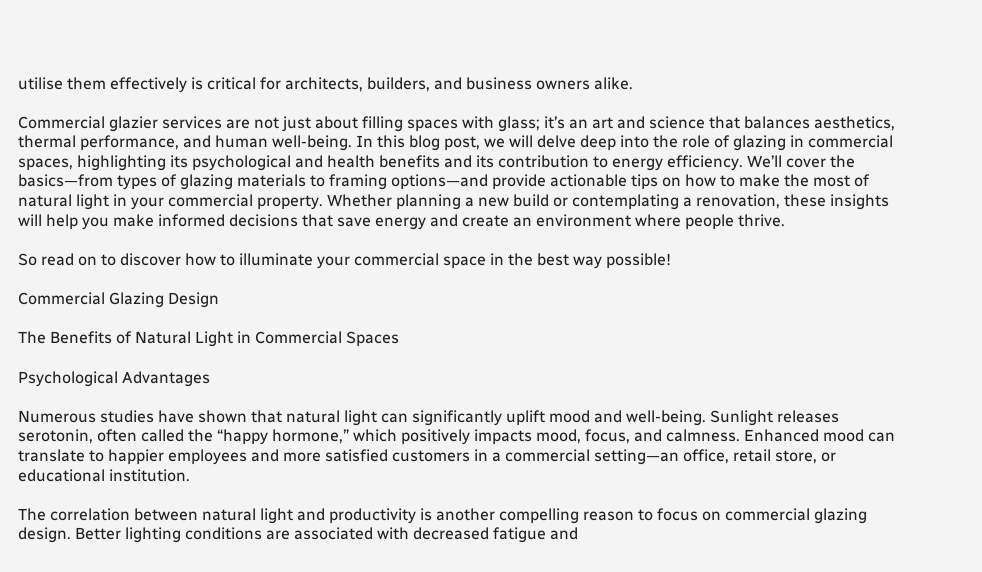utilise them effectively is critical for architects, builders, and business owners alike.

Commercial glazier services are not just about filling spaces with glass; it’s an art and science that balances aesthetics, thermal performance, and human well-being. In this blog post, we will delve deep into the role of glazing in commercial spaces, highlighting its psychological and health benefits and its contribution to energy efficiency. We’ll cover the basics—from types of glazing materials to framing options—and provide actionable tips on how to make the most of natural light in your commercial property. Whether planning a new build or contemplating a renovation, these insights will help you make informed decisions that save energy and create an environment where people thrive.

So read on to discover how to illuminate your commercial space in the best way possible!

Commercial Glazing Design

The Benefits of Natural Light in Commercial Spaces

Psychological Advantages

Numerous studies have shown that natural light can significantly uplift mood and well-being. Sunlight releases serotonin, often called the “happy hormone,” which positively impacts mood, focus, and calmness. Enhanced mood can translate to happier employees and more satisfied customers in a commercial setting—an office, retail store, or educational institution.

The correlation between natural light and productivity is another compelling reason to focus on commercial glazing design. Better lighting conditions are associated with decreased fatigue and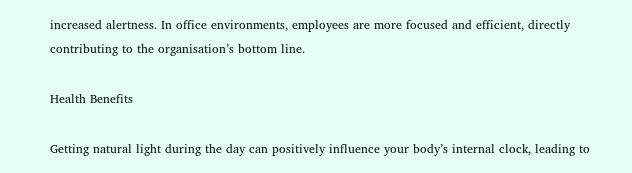increased alertness. In office environments, employees are more focused and efficient, directly contributing to the organisation’s bottom line.

Health Benefits

Getting natural light during the day can positively influence your body’s internal clock, leading to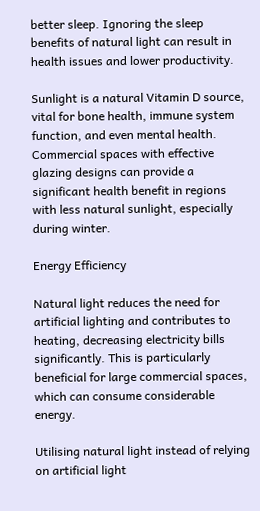better sleep. Ignoring the sleep benefits of natural light can result in health issues and lower productivity.

Sunlight is a natural Vitamin D source, vital for bone health, immune system function, and even mental health. Commercial spaces with effective glazing designs can provide a significant health benefit in regions with less natural sunlight, especially during winter.

Energy Efficiency

Natural light reduces the need for artificial lighting and contributes to heating, decreasing electricity bills significantly. This is particularly beneficial for large commercial spaces, which can consume considerable energy.

Utilising natural light instead of relying on artificial light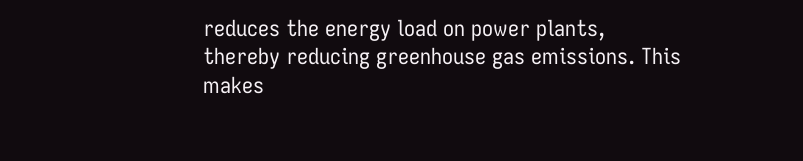reduces the energy load on power plants, thereby reducing greenhouse gas emissions. This makes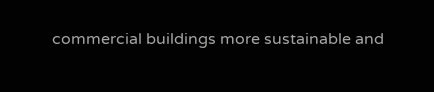commercial buildings more sustainable and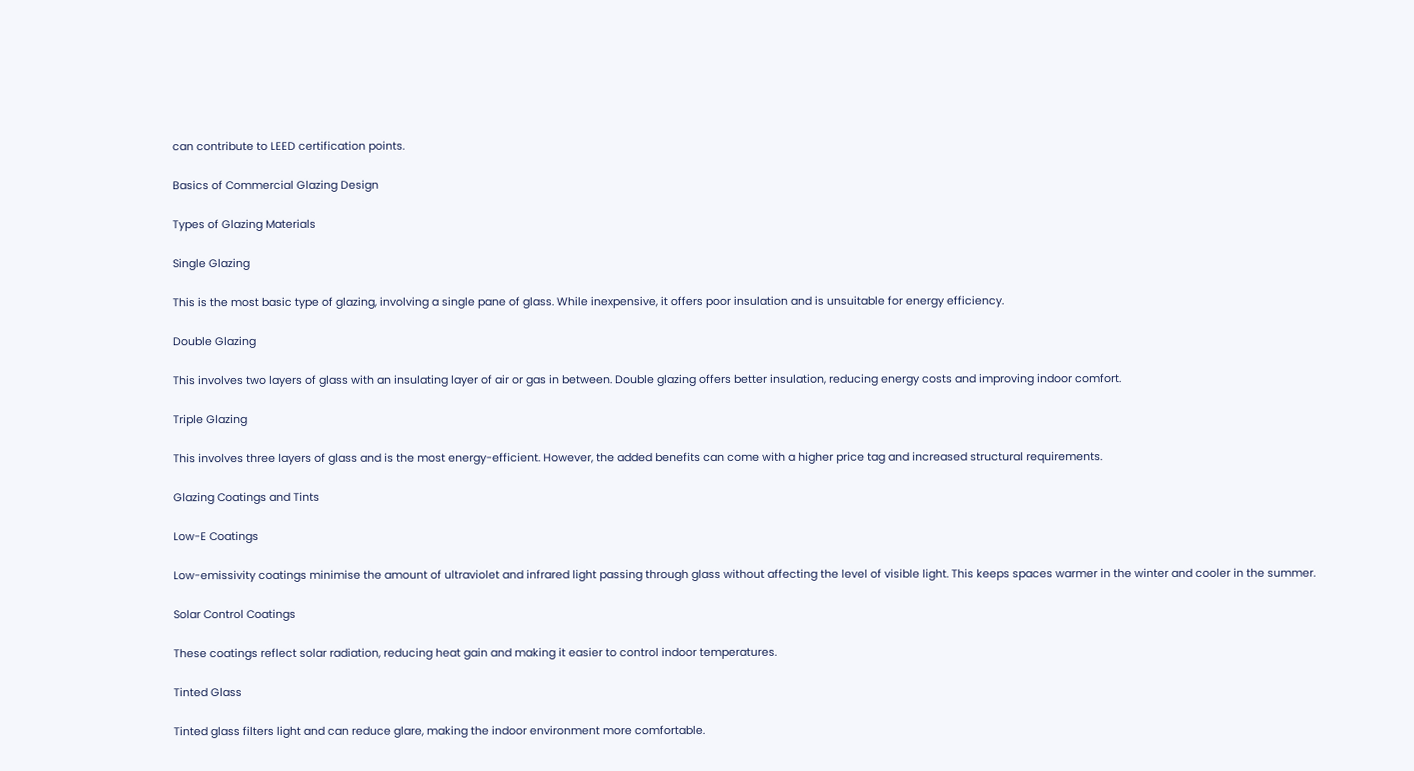can contribute to LEED certification points.

Basics of Commercial Glazing Design

Types of Glazing Materials

Single Glazing

This is the most basic type of glazing, involving a single pane of glass. While inexpensive, it offers poor insulation and is unsuitable for energy efficiency.

Double Glazing

This involves two layers of glass with an insulating layer of air or gas in between. Double glazing offers better insulation, reducing energy costs and improving indoor comfort.

Triple Glazing

This involves three layers of glass and is the most energy-efficient. However, the added benefits can come with a higher price tag and increased structural requirements.

Glazing Coatings and Tints

Low-E Coatings

Low-emissivity coatings minimise the amount of ultraviolet and infrared light passing through glass without affecting the level of visible light. This keeps spaces warmer in the winter and cooler in the summer.

Solar Control Coatings

These coatings reflect solar radiation, reducing heat gain and making it easier to control indoor temperatures.

Tinted Glass

Tinted glass filters light and can reduce glare, making the indoor environment more comfortable.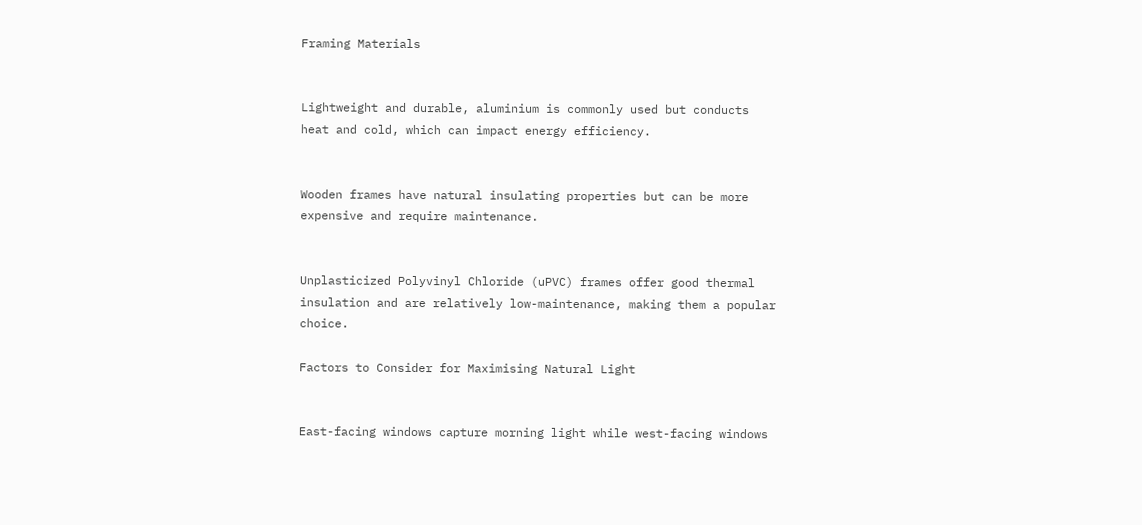Framing Materials


Lightweight and durable, aluminium is commonly used but conducts heat and cold, which can impact energy efficiency.


Wooden frames have natural insulating properties but can be more expensive and require maintenance.


Unplasticized Polyvinyl Chloride (uPVC) frames offer good thermal insulation and are relatively low-maintenance, making them a popular choice.

Factors to Consider for Maximising Natural Light


East-facing windows capture morning light while west-facing windows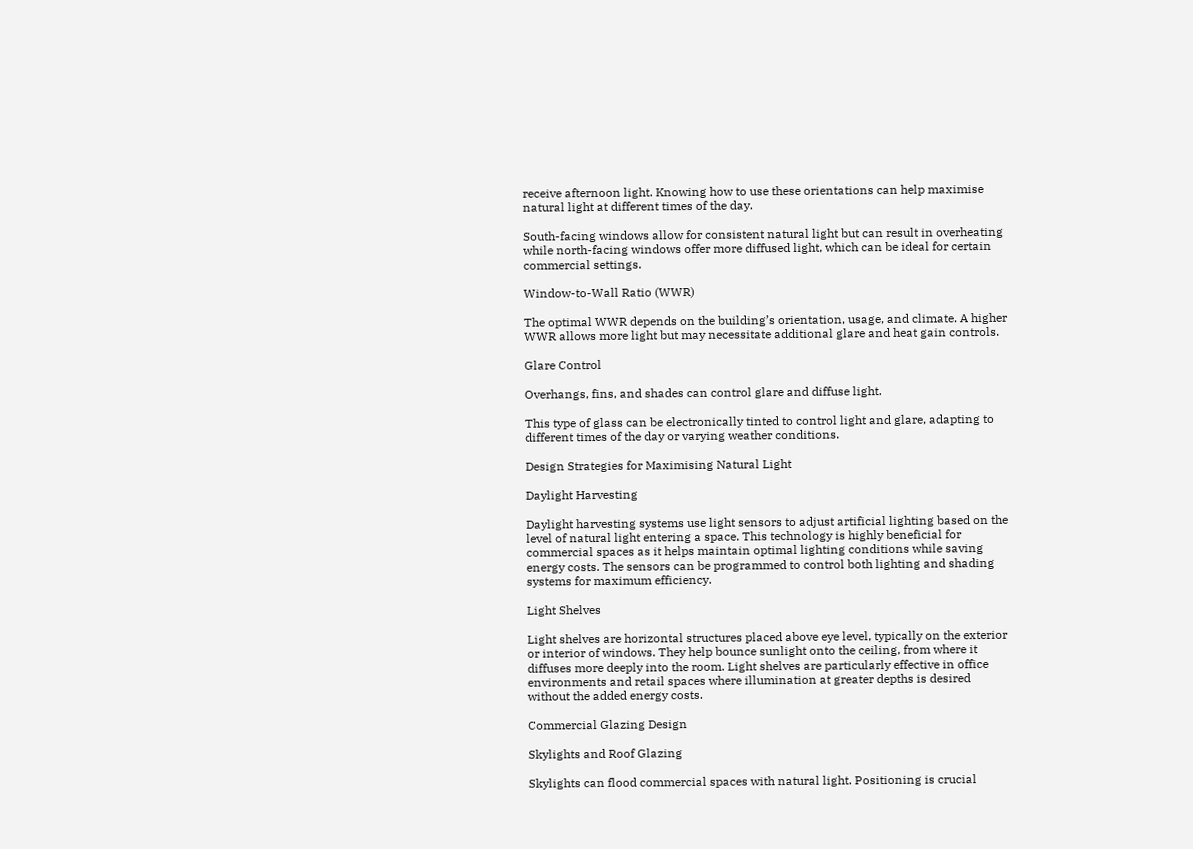receive afternoon light. Knowing how to use these orientations can help maximise natural light at different times of the day.

South-facing windows allow for consistent natural light but can result in overheating while north-facing windows offer more diffused light, which can be ideal for certain commercial settings.

Window-to-Wall Ratio (WWR)

The optimal WWR depends on the building’s orientation, usage, and climate. A higher WWR allows more light but may necessitate additional glare and heat gain controls.

Glare Control

Overhangs, fins, and shades can control glare and diffuse light.

This type of glass can be electronically tinted to control light and glare, adapting to different times of the day or varying weather conditions.

Design Strategies for Maximising Natural Light

Daylight Harvesting

Daylight harvesting systems use light sensors to adjust artificial lighting based on the level of natural light entering a space. This technology is highly beneficial for commercial spaces as it helps maintain optimal lighting conditions while saving energy costs. The sensors can be programmed to control both lighting and shading systems for maximum efficiency.

Light Shelves

Light shelves are horizontal structures placed above eye level, typically on the exterior or interior of windows. They help bounce sunlight onto the ceiling, from where it diffuses more deeply into the room. Light shelves are particularly effective in office environments and retail spaces where illumination at greater depths is desired without the added energy costs.

Commercial Glazing Design

Skylights and Roof Glazing

Skylights can flood commercial spaces with natural light. Positioning is crucial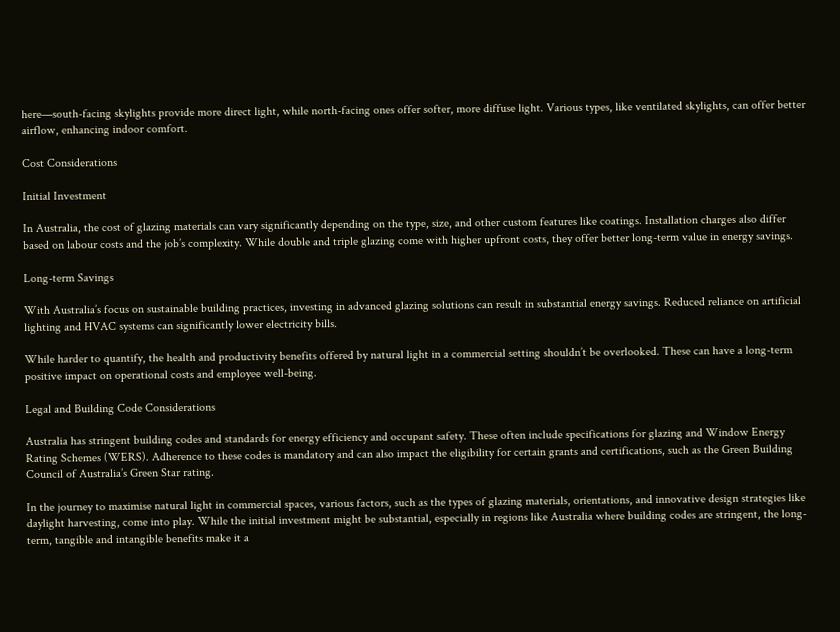here—south-facing skylights provide more direct light, while north-facing ones offer softer, more diffuse light. Various types, like ventilated skylights, can offer better airflow, enhancing indoor comfort.

Cost Considerations

Initial Investment

In Australia, the cost of glazing materials can vary significantly depending on the type, size, and other custom features like coatings. Installation charges also differ based on labour costs and the job’s complexity. While double and triple glazing come with higher upfront costs, they offer better long-term value in energy savings.

Long-term Savings

With Australia’s focus on sustainable building practices, investing in advanced glazing solutions can result in substantial energy savings. Reduced reliance on artificial lighting and HVAC systems can significantly lower electricity bills.

While harder to quantify, the health and productivity benefits offered by natural light in a commercial setting shouldn’t be overlooked. These can have a long-term positive impact on operational costs and employee well-being.

Legal and Building Code Considerations

Australia has stringent building codes and standards for energy efficiency and occupant safety. These often include specifications for glazing and Window Energy Rating Schemes (WERS). Adherence to these codes is mandatory and can also impact the eligibility for certain grants and certifications, such as the Green Building Council of Australia’s Green Star rating.

In the journey to maximise natural light in commercial spaces, various factors, such as the types of glazing materials, orientations, and innovative design strategies like daylight harvesting, come into play. While the initial investment might be substantial, especially in regions like Australia where building codes are stringent, the long-term, tangible and intangible benefits make it a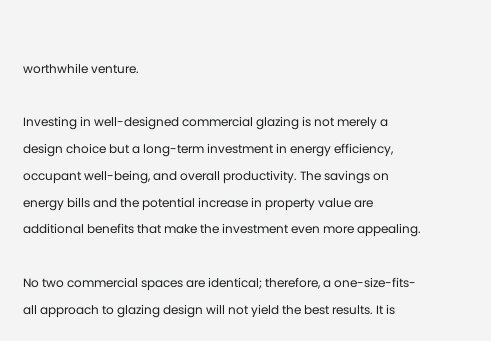worthwhile venture.

Investing in well-designed commercial glazing is not merely a design choice but a long-term investment in energy efficiency, occupant well-being, and overall productivity. The savings on energy bills and the potential increase in property value are additional benefits that make the investment even more appealing.

No two commercial spaces are identical; therefore, a one-size-fits-all approach to glazing design will not yield the best results. It is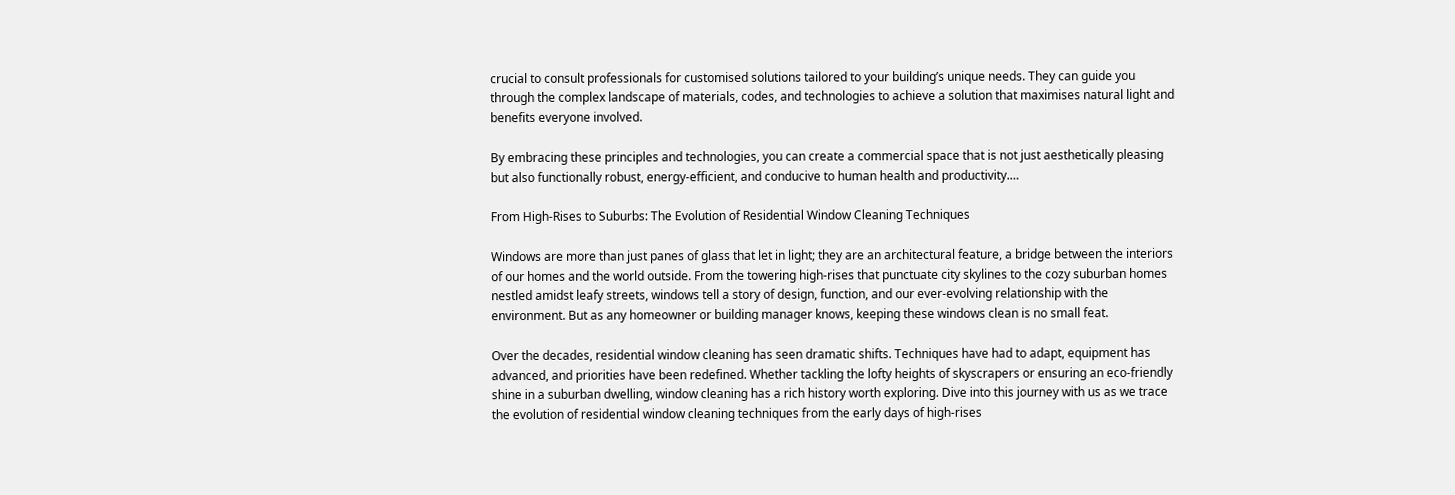crucial to consult professionals for customised solutions tailored to your building’s unique needs. They can guide you through the complex landscape of materials, codes, and technologies to achieve a solution that maximises natural light and benefits everyone involved.

By embracing these principles and technologies, you can create a commercial space that is not just aesthetically pleasing but also functionally robust, energy-efficient, and conducive to human health and productivity.…

From High-Rises to Suburbs: The Evolution of Residential Window Cleaning Techniques

Windows are more than just panes of glass that let in light; they are an architectural feature, a bridge between the interiors of our homes and the world outside. From the towering high-rises that punctuate city skylines to the cozy suburban homes nestled amidst leafy streets, windows tell a story of design, function, and our ever-evolving relationship with the environment. But as any homeowner or building manager knows, keeping these windows clean is no small feat.

Over the decades, residential window cleaning has seen dramatic shifts. Techniques have had to adapt, equipment has advanced, and priorities have been redefined. Whether tackling the lofty heights of skyscrapers or ensuring an eco-friendly shine in a suburban dwelling, window cleaning has a rich history worth exploring. Dive into this journey with us as we trace the evolution of residential window cleaning techniques from the early days of high-rises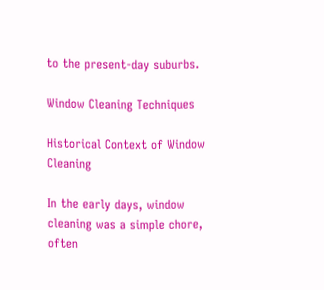to the present-day suburbs.

Window Cleaning Techniques

Historical Context of Window Cleaning

In the early days, window cleaning was a simple chore, often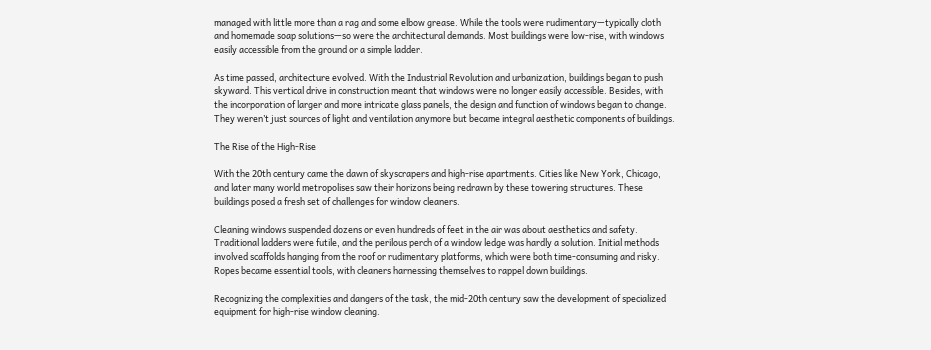managed with little more than a rag and some elbow grease. While the tools were rudimentary—typically cloth and homemade soap solutions—so were the architectural demands. Most buildings were low-rise, with windows easily accessible from the ground or a simple ladder.

As time passed, architecture evolved. With the Industrial Revolution and urbanization, buildings began to push skyward. This vertical drive in construction meant that windows were no longer easily accessible. Besides, with the incorporation of larger and more intricate glass panels, the design and function of windows began to change. They weren’t just sources of light and ventilation anymore but became integral aesthetic components of buildings.

The Rise of the High-Rise

With the 20th century came the dawn of skyscrapers and high-rise apartments. Cities like New York, Chicago, and later many world metropolises saw their horizons being redrawn by these towering structures. These buildings posed a fresh set of challenges for window cleaners.

Cleaning windows suspended dozens or even hundreds of feet in the air was about aesthetics and safety. Traditional ladders were futile, and the perilous perch of a window ledge was hardly a solution. Initial methods involved scaffolds hanging from the roof or rudimentary platforms, which were both time-consuming and risky. Ropes became essential tools, with cleaners harnessing themselves to rappel down buildings.

Recognizing the complexities and dangers of the task, the mid-20th century saw the development of specialized equipment for high-rise window cleaning.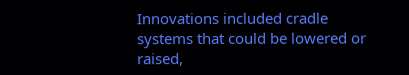Innovations included cradle systems that could be lowered or raised,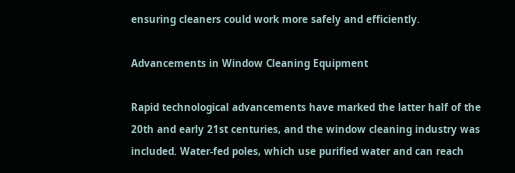ensuring cleaners could work more safely and efficiently.

Advancements in Window Cleaning Equipment

Rapid technological advancements have marked the latter half of the 20th and early 21st centuries, and the window cleaning industry was included. Water-fed poles, which use purified water and can reach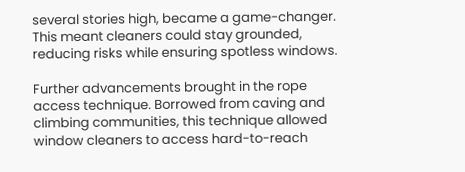several stories high, became a game-changer. This meant cleaners could stay grounded, reducing risks while ensuring spotless windows.

Further advancements brought in the rope access technique. Borrowed from caving and climbing communities, this technique allowed window cleaners to access hard-to-reach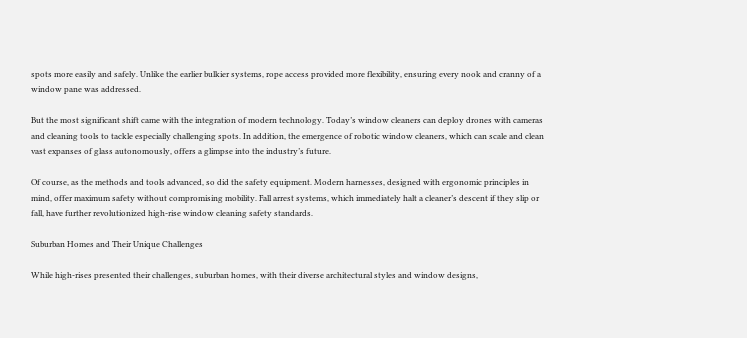spots more easily and safely. Unlike the earlier bulkier systems, rope access provided more flexibility, ensuring every nook and cranny of a window pane was addressed.

But the most significant shift came with the integration of modern technology. Today’s window cleaners can deploy drones with cameras and cleaning tools to tackle especially challenging spots. In addition, the emergence of robotic window cleaners, which can scale and clean vast expanses of glass autonomously, offers a glimpse into the industry’s future.

Of course, as the methods and tools advanced, so did the safety equipment. Modern harnesses, designed with ergonomic principles in mind, offer maximum safety without compromising mobility. Fall arrest systems, which immediately halt a cleaner’s descent if they slip or fall, have further revolutionized high-rise window cleaning safety standards.

Suburban Homes and Their Unique Challenges

While high-rises presented their challenges, suburban homes, with their diverse architectural styles and window designs,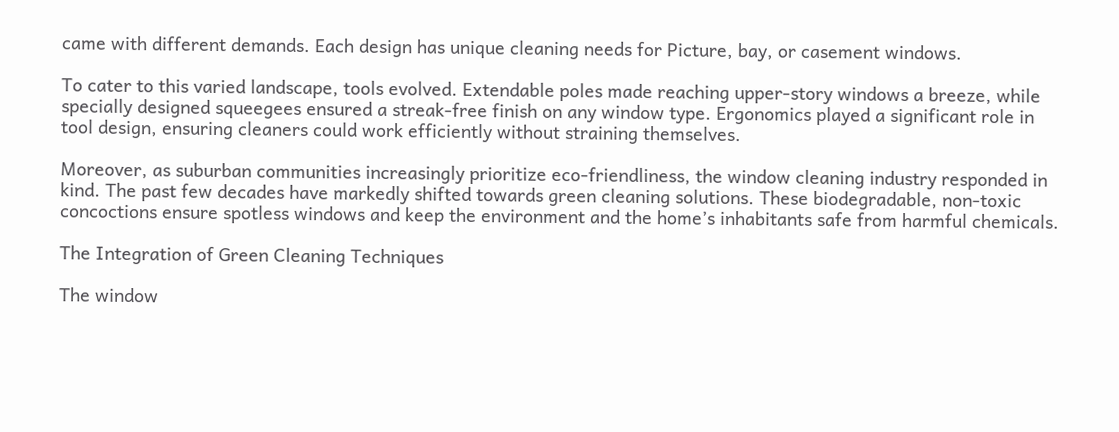came with different demands. Each design has unique cleaning needs for Picture, bay, or casement windows.

To cater to this varied landscape, tools evolved. Extendable poles made reaching upper-story windows a breeze, while specially designed squeegees ensured a streak-free finish on any window type. Ergonomics played a significant role in tool design, ensuring cleaners could work efficiently without straining themselves.

Moreover, as suburban communities increasingly prioritize eco-friendliness, the window cleaning industry responded in kind. The past few decades have markedly shifted towards green cleaning solutions. These biodegradable, non-toxic concoctions ensure spotless windows and keep the environment and the home’s inhabitants safe from harmful chemicals.

The Integration of Green Cleaning Techniques

The window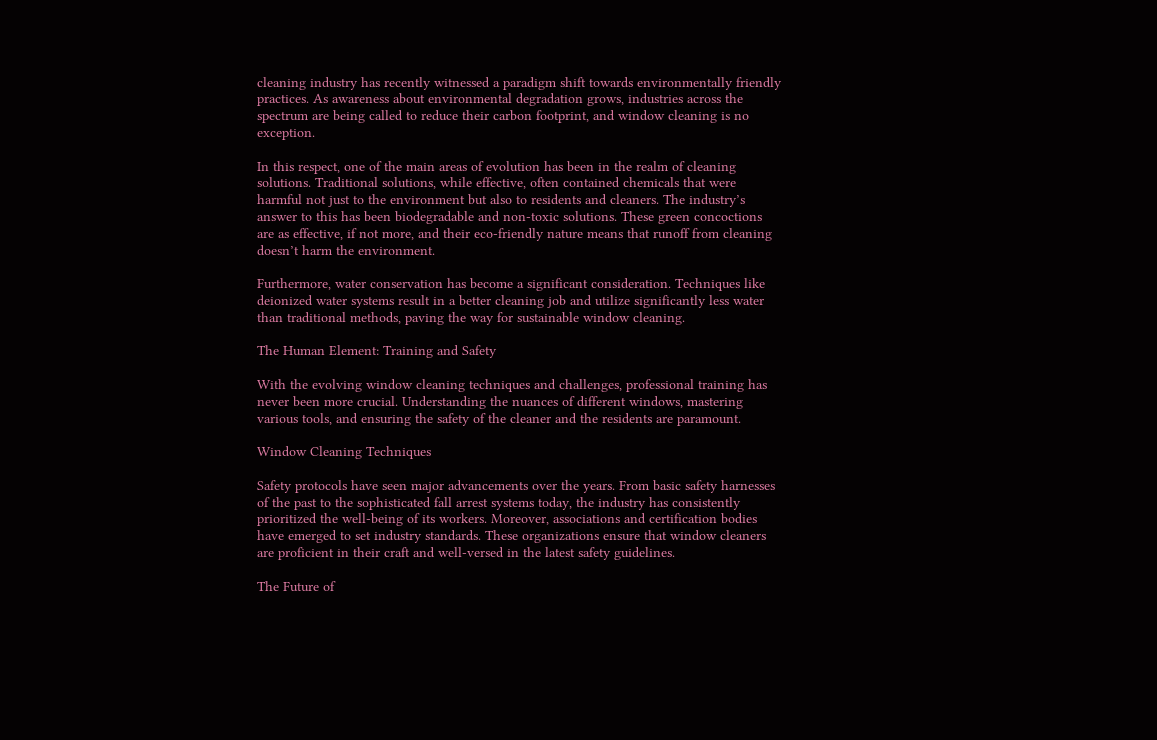cleaning industry has recently witnessed a paradigm shift towards environmentally friendly practices. As awareness about environmental degradation grows, industries across the spectrum are being called to reduce their carbon footprint, and window cleaning is no exception.

In this respect, one of the main areas of evolution has been in the realm of cleaning solutions. Traditional solutions, while effective, often contained chemicals that were harmful not just to the environment but also to residents and cleaners. The industry’s answer to this has been biodegradable and non-toxic solutions. These green concoctions are as effective, if not more, and their eco-friendly nature means that runoff from cleaning doesn’t harm the environment.

Furthermore, water conservation has become a significant consideration. Techniques like deionized water systems result in a better cleaning job and utilize significantly less water than traditional methods, paving the way for sustainable window cleaning.

The Human Element: Training and Safety

With the evolving window cleaning techniques and challenges, professional training has never been more crucial. Understanding the nuances of different windows, mastering various tools, and ensuring the safety of the cleaner and the residents are paramount.

Window Cleaning Techniques

Safety protocols have seen major advancements over the years. From basic safety harnesses of the past to the sophisticated fall arrest systems today, the industry has consistently prioritized the well-being of its workers. Moreover, associations and certification bodies have emerged to set industry standards. These organizations ensure that window cleaners are proficient in their craft and well-versed in the latest safety guidelines.

The Future of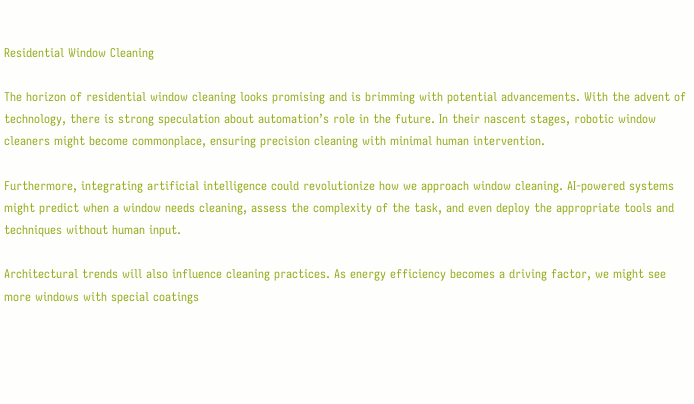Residential Window Cleaning

The horizon of residential window cleaning looks promising and is brimming with potential advancements. With the advent of technology, there is strong speculation about automation’s role in the future. In their nascent stages, robotic window cleaners might become commonplace, ensuring precision cleaning with minimal human intervention.

Furthermore, integrating artificial intelligence could revolutionize how we approach window cleaning. AI-powered systems might predict when a window needs cleaning, assess the complexity of the task, and even deploy the appropriate tools and techniques without human input.

Architectural trends will also influence cleaning practices. As energy efficiency becomes a driving factor, we might see more windows with special coatings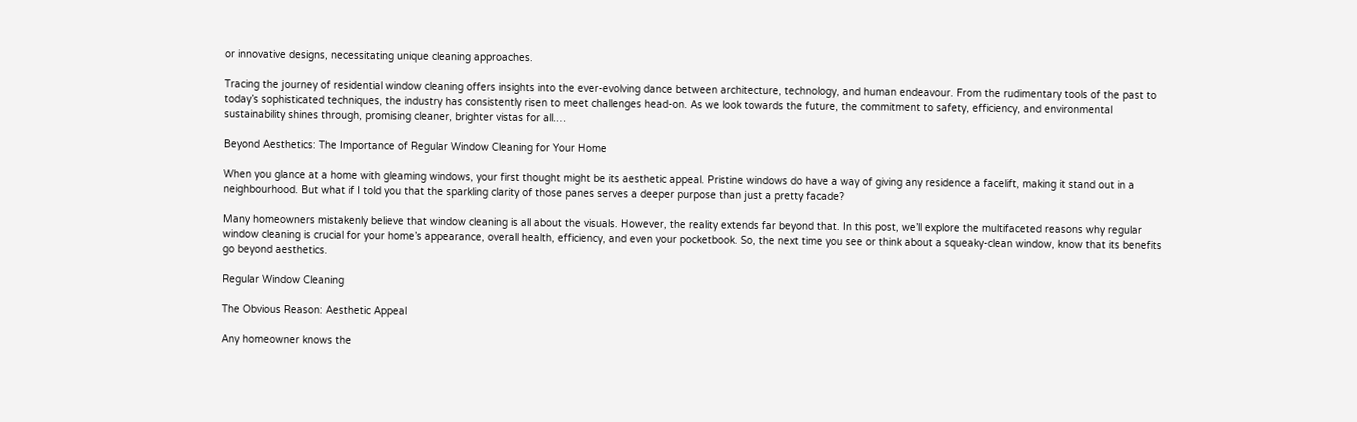or innovative designs, necessitating unique cleaning approaches.

Tracing the journey of residential window cleaning offers insights into the ever-evolving dance between architecture, technology, and human endeavour. From the rudimentary tools of the past to today’s sophisticated techniques, the industry has consistently risen to meet challenges head-on. As we look towards the future, the commitment to safety, efficiency, and environmental sustainability shines through, promising cleaner, brighter vistas for all.…

Beyond Aesthetics: The Importance of Regular Window Cleaning for Your Home

When you glance at a home with gleaming windows, your first thought might be its aesthetic appeal. Pristine windows do have a way of giving any residence a facelift, making it stand out in a neighbourhood. But what if I told you that the sparkling clarity of those panes serves a deeper purpose than just a pretty facade?

Many homeowners mistakenly believe that window cleaning is all about the visuals. However, the reality extends far beyond that. In this post, we’ll explore the multifaceted reasons why regular window cleaning is crucial for your home’s appearance, overall health, efficiency, and even your pocketbook. So, the next time you see or think about a squeaky-clean window, know that its benefits go beyond aesthetics.

Regular Window Cleaning

The Obvious Reason: Aesthetic Appeal

Any homeowner knows the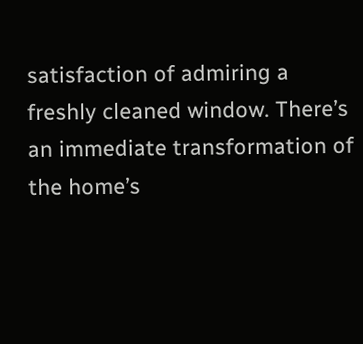satisfaction of admiring a freshly cleaned window. There’s an immediate transformation of the home’s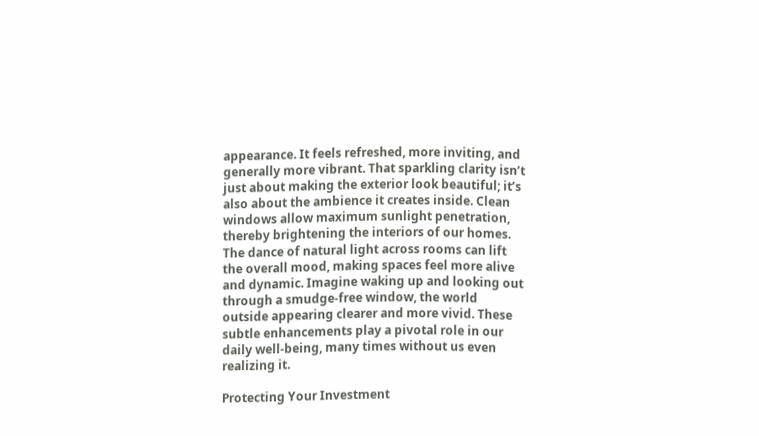appearance. It feels refreshed, more inviting, and generally more vibrant. That sparkling clarity isn’t just about making the exterior look beautiful; it’s also about the ambience it creates inside. Clean windows allow maximum sunlight penetration, thereby brightening the interiors of our homes. The dance of natural light across rooms can lift the overall mood, making spaces feel more alive and dynamic. Imagine waking up and looking out through a smudge-free window, the world outside appearing clearer and more vivid. These subtle enhancements play a pivotal role in our daily well-being, many times without us even realizing it.

Protecting Your Investment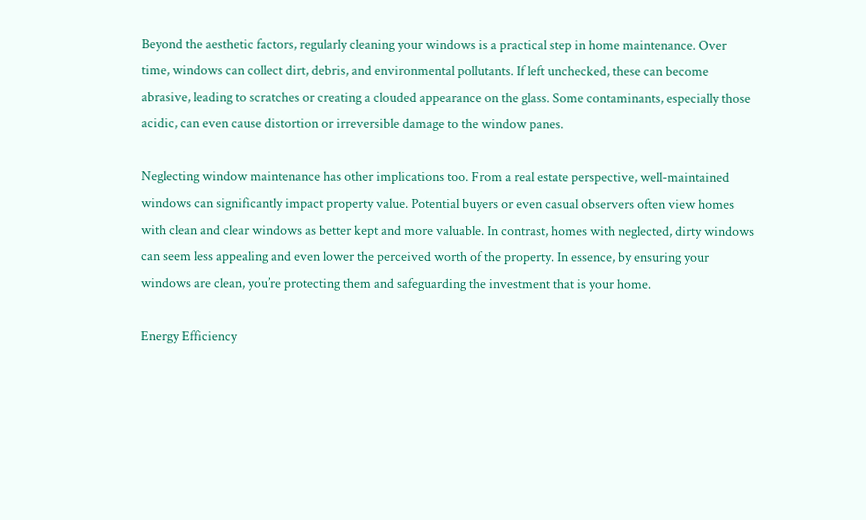Beyond the aesthetic factors, regularly cleaning your windows is a practical step in home maintenance. Over time, windows can collect dirt, debris, and environmental pollutants. If left unchecked, these can become abrasive, leading to scratches or creating a clouded appearance on the glass. Some contaminants, especially those acidic, can even cause distortion or irreversible damage to the window panes.

Neglecting window maintenance has other implications too. From a real estate perspective, well-maintained windows can significantly impact property value. Potential buyers or even casual observers often view homes with clean and clear windows as better kept and more valuable. In contrast, homes with neglected, dirty windows can seem less appealing and even lower the perceived worth of the property. In essence, by ensuring your windows are clean, you’re protecting them and safeguarding the investment that is your home.

Energy Efficiency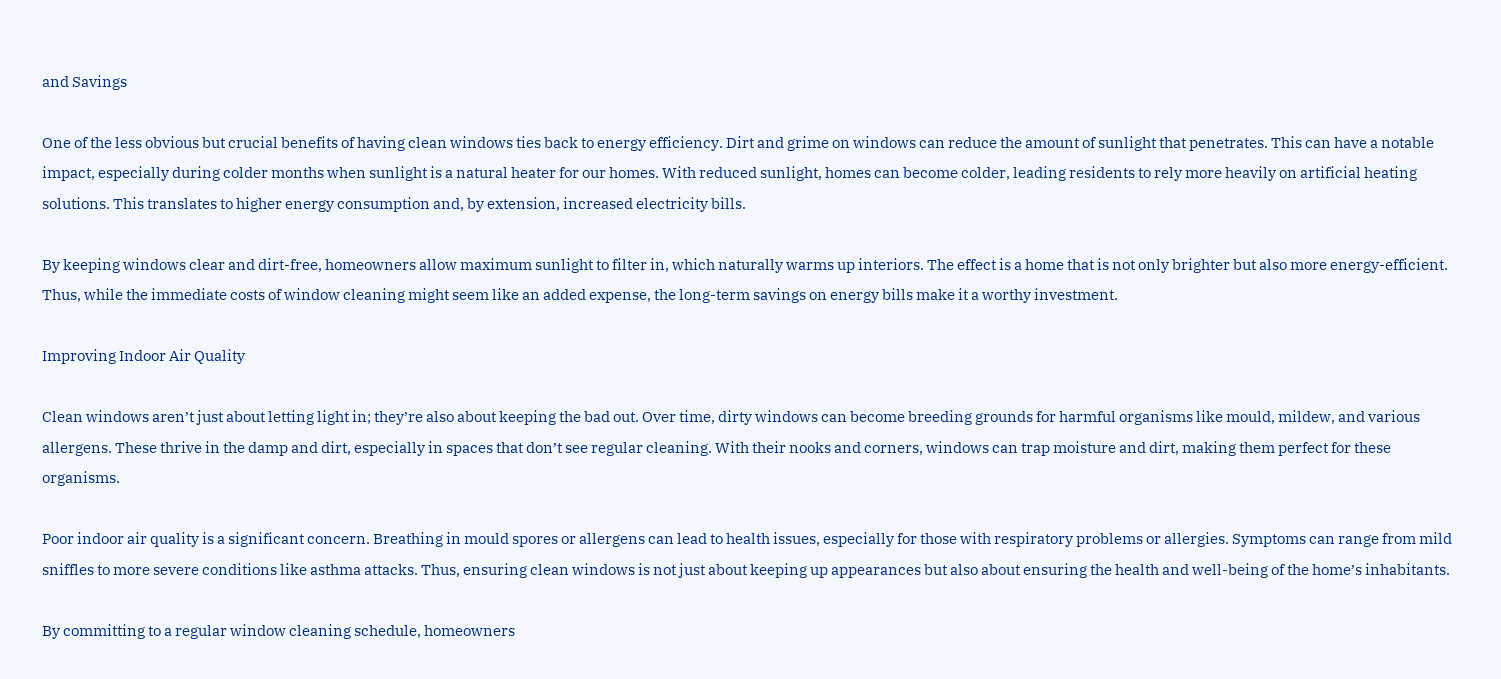and Savings

One of the less obvious but crucial benefits of having clean windows ties back to energy efficiency. Dirt and grime on windows can reduce the amount of sunlight that penetrates. This can have a notable impact, especially during colder months when sunlight is a natural heater for our homes. With reduced sunlight, homes can become colder, leading residents to rely more heavily on artificial heating solutions. This translates to higher energy consumption and, by extension, increased electricity bills.

By keeping windows clear and dirt-free, homeowners allow maximum sunlight to filter in, which naturally warms up interiors. The effect is a home that is not only brighter but also more energy-efficient. Thus, while the immediate costs of window cleaning might seem like an added expense, the long-term savings on energy bills make it a worthy investment.

Improving Indoor Air Quality

Clean windows aren’t just about letting light in; they’re also about keeping the bad out. Over time, dirty windows can become breeding grounds for harmful organisms like mould, mildew, and various allergens. These thrive in the damp and dirt, especially in spaces that don’t see regular cleaning. With their nooks and corners, windows can trap moisture and dirt, making them perfect for these organisms.

Poor indoor air quality is a significant concern. Breathing in mould spores or allergens can lead to health issues, especially for those with respiratory problems or allergies. Symptoms can range from mild sniffles to more severe conditions like asthma attacks. Thus, ensuring clean windows is not just about keeping up appearances but also about ensuring the health and well-being of the home’s inhabitants.

By committing to a regular window cleaning schedule, homeowners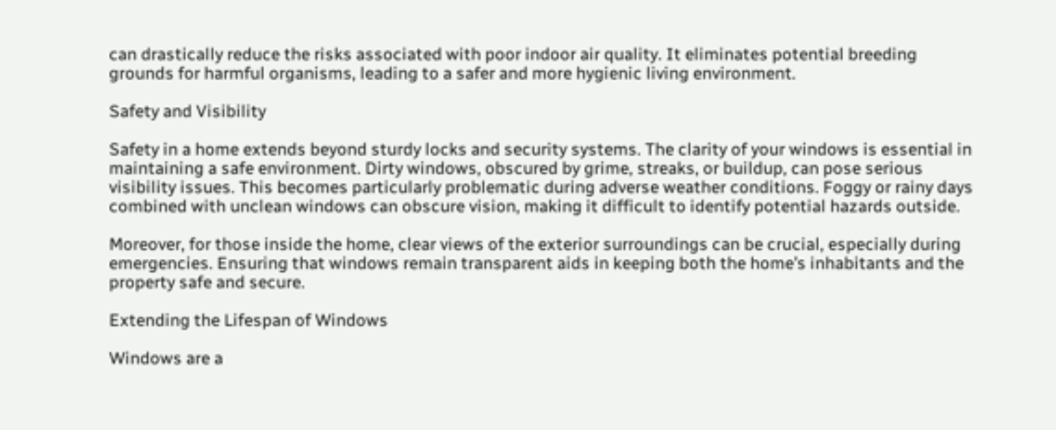can drastically reduce the risks associated with poor indoor air quality. It eliminates potential breeding grounds for harmful organisms, leading to a safer and more hygienic living environment.

Safety and Visibility

Safety in a home extends beyond sturdy locks and security systems. The clarity of your windows is essential in maintaining a safe environment. Dirty windows, obscured by grime, streaks, or buildup, can pose serious visibility issues. This becomes particularly problematic during adverse weather conditions. Foggy or rainy days combined with unclean windows can obscure vision, making it difficult to identify potential hazards outside.

Moreover, for those inside the home, clear views of the exterior surroundings can be crucial, especially during emergencies. Ensuring that windows remain transparent aids in keeping both the home’s inhabitants and the property safe and secure.

Extending the Lifespan of Windows

Windows are a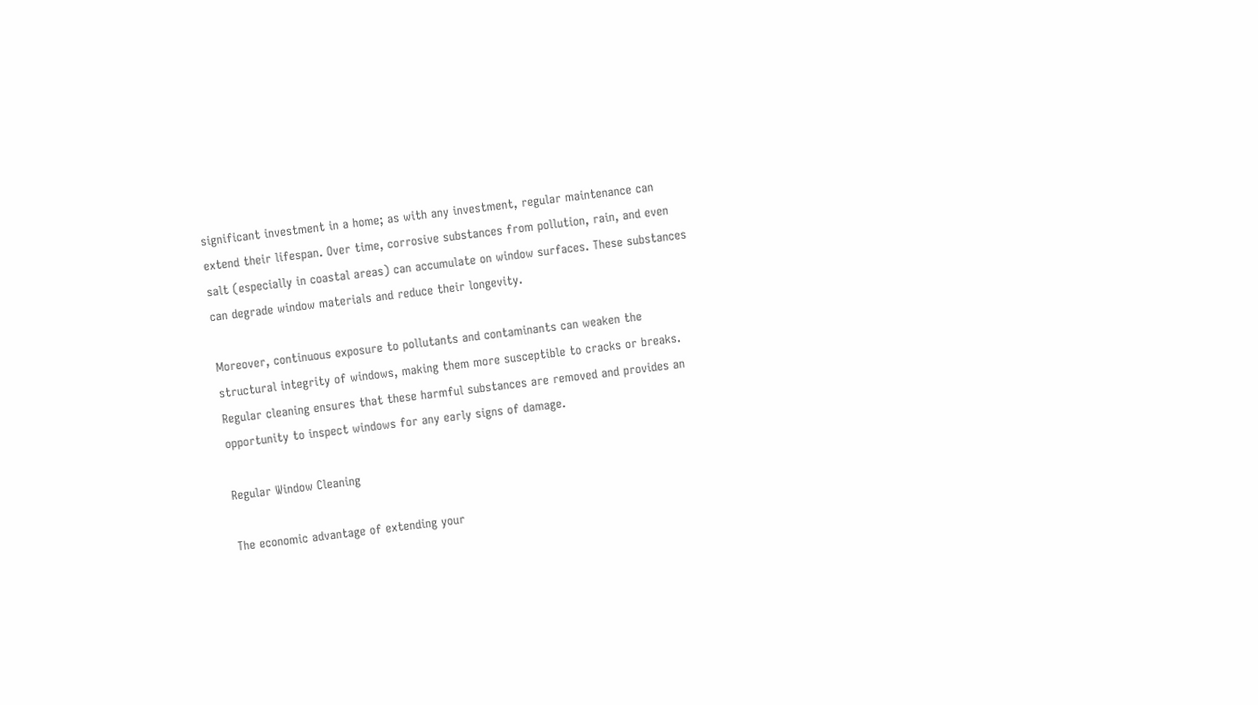significant investment in a home; as with any investment, regular maintenance can extend their lifespan. Over time, corrosive substances from pollution, rain, and even salt (especially in coastal areas) can accumulate on window surfaces. These substances can degrade window materials and reduce their longevity.

Moreover, continuous exposure to pollutants and contaminants can weaken the structural integrity of windows, making them more susceptible to cracks or breaks. Regular cleaning ensures that these harmful substances are removed and provides an opportunity to inspect windows for any early signs of damage.

Regular Window Cleaning

The economic advantage of extending your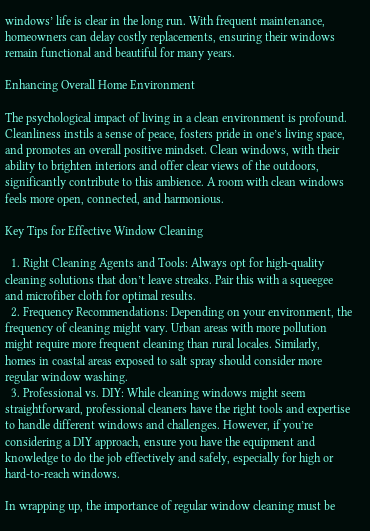windows’ life is clear in the long run. With frequent maintenance, homeowners can delay costly replacements, ensuring their windows remain functional and beautiful for many years.

Enhancing Overall Home Environment

The psychological impact of living in a clean environment is profound. Cleanliness instils a sense of peace, fosters pride in one’s living space, and promotes an overall positive mindset. Clean windows, with their ability to brighten interiors and offer clear views of the outdoors, significantly contribute to this ambience. A room with clean windows feels more open, connected, and harmonious.

Key Tips for Effective Window Cleaning

  1. Right Cleaning Agents and Tools: Always opt for high-quality cleaning solutions that don’t leave streaks. Pair this with a squeegee and microfiber cloth for optimal results.
  2. Frequency Recommendations: Depending on your environment, the frequency of cleaning might vary. Urban areas with more pollution might require more frequent cleaning than rural locales. Similarly, homes in coastal areas exposed to salt spray should consider more regular window washing.
  3. Professional vs. DIY: While cleaning windows might seem straightforward, professional cleaners have the right tools and expertise to handle different windows and challenges. However, if you’re considering a DIY approach, ensure you have the equipment and knowledge to do the job effectively and safely, especially for high or hard-to-reach windows.

In wrapping up, the importance of regular window cleaning must be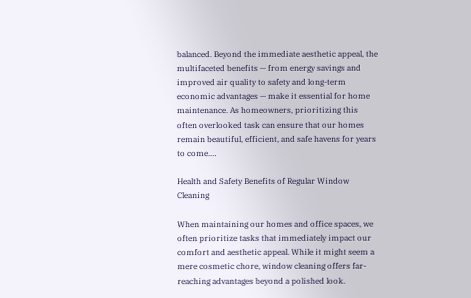balanced. Beyond the immediate aesthetic appeal, the multifaceted benefits — from energy savings and improved air quality to safety and long-term economic advantages — make it essential for home maintenance. As homeowners, prioritizing this often overlooked task can ensure that our homes remain beautiful, efficient, and safe havens for years to come.…

Health and Safety Benefits of Regular Window Cleaning

When maintaining our homes and office spaces, we often prioritize tasks that immediately impact our comfort and aesthetic appeal. While it might seem a mere cosmetic chore, window cleaning offers far-reaching advantages beyond a polished look.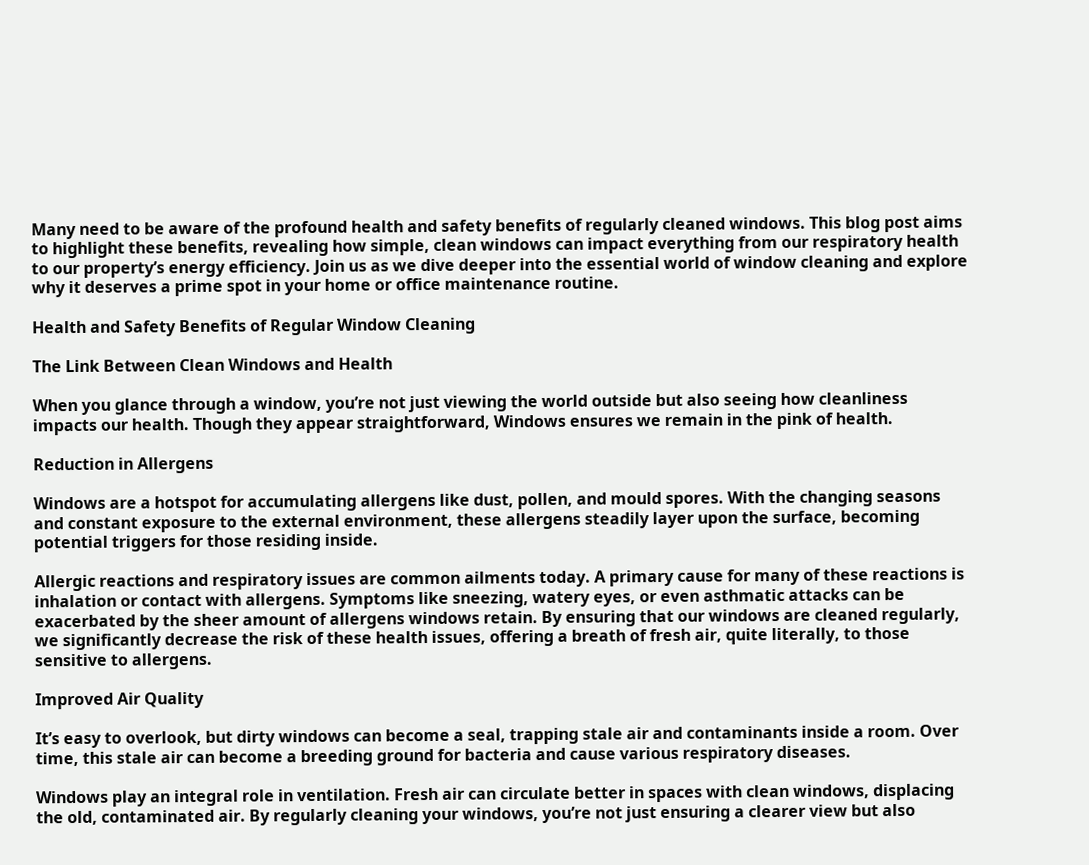Many need to be aware of the profound health and safety benefits of regularly cleaned windows. This blog post aims to highlight these benefits, revealing how simple, clean windows can impact everything from our respiratory health to our property’s energy efficiency. Join us as we dive deeper into the essential world of window cleaning and explore why it deserves a prime spot in your home or office maintenance routine.

Health and Safety Benefits of Regular Window Cleaning

The Link Between Clean Windows and Health

When you glance through a window, you’re not just viewing the world outside but also seeing how cleanliness impacts our health. Though they appear straightforward, Windows ensures we remain in the pink of health.

Reduction in Allergens

Windows are a hotspot for accumulating allergens like dust, pollen, and mould spores. With the changing seasons and constant exposure to the external environment, these allergens steadily layer upon the surface, becoming potential triggers for those residing inside.

Allergic reactions and respiratory issues are common ailments today. A primary cause for many of these reactions is inhalation or contact with allergens. Symptoms like sneezing, watery eyes, or even asthmatic attacks can be exacerbated by the sheer amount of allergens windows retain. By ensuring that our windows are cleaned regularly, we significantly decrease the risk of these health issues, offering a breath of fresh air, quite literally, to those sensitive to allergens.

Improved Air Quality

It’s easy to overlook, but dirty windows can become a seal, trapping stale air and contaminants inside a room. Over time, this stale air can become a breeding ground for bacteria and cause various respiratory diseases.

Windows play an integral role in ventilation. Fresh air can circulate better in spaces with clean windows, displacing the old, contaminated air. By regularly cleaning your windows, you’re not just ensuring a clearer view but also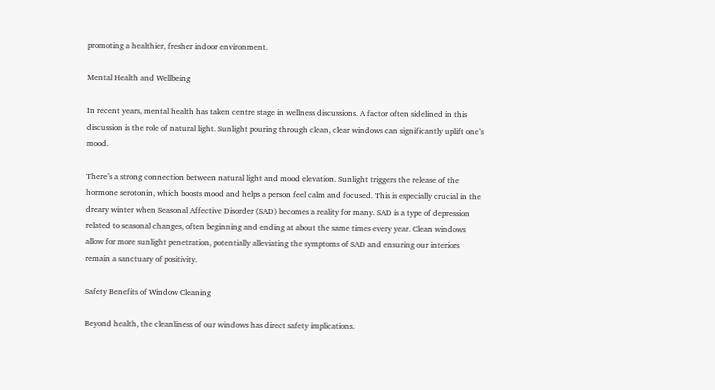promoting a healthier, fresher indoor environment.

Mental Health and Wellbeing

In recent years, mental health has taken centre stage in wellness discussions. A factor often sidelined in this discussion is the role of natural light. Sunlight pouring through clean, clear windows can significantly uplift one’s mood.

There’s a strong connection between natural light and mood elevation. Sunlight triggers the release of the hormone serotonin, which boosts mood and helps a person feel calm and focused. This is especially crucial in the dreary winter when Seasonal Affective Disorder (SAD) becomes a reality for many. SAD is a type of depression related to seasonal changes, often beginning and ending at about the same times every year. Clean windows allow for more sunlight penetration, potentially alleviating the symptoms of SAD and ensuring our interiors remain a sanctuary of positivity.

Safety Benefits of Window Cleaning

Beyond health, the cleanliness of our windows has direct safety implications.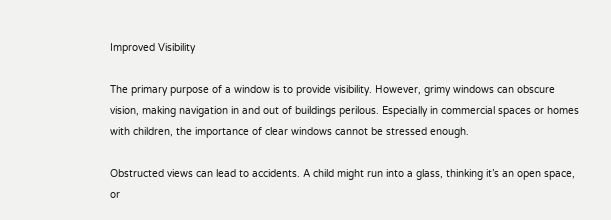Improved Visibility

The primary purpose of a window is to provide visibility. However, grimy windows can obscure vision, making navigation in and out of buildings perilous. Especially in commercial spaces or homes with children, the importance of clear windows cannot be stressed enough.

Obstructed views can lead to accidents. A child might run into a glass, thinking it’s an open space, or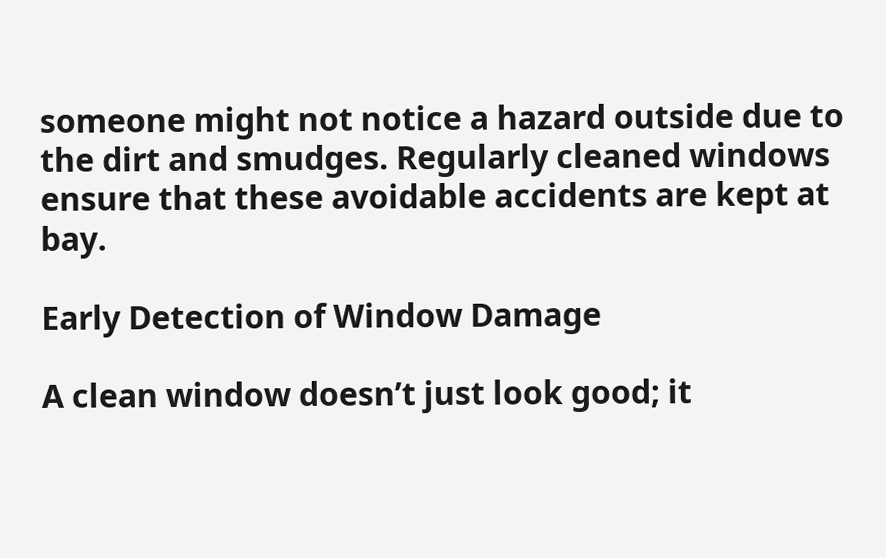someone might not notice a hazard outside due to the dirt and smudges. Regularly cleaned windows ensure that these avoidable accidents are kept at bay.

Early Detection of Window Damage

A clean window doesn’t just look good; it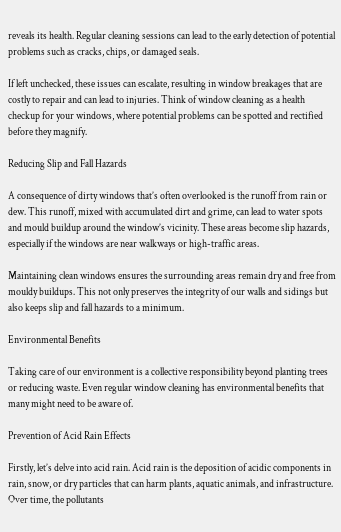reveals its health. Regular cleaning sessions can lead to the early detection of potential problems such as cracks, chips, or damaged seals.

If left unchecked, these issues can escalate, resulting in window breakages that are costly to repair and can lead to injuries. Think of window cleaning as a health checkup for your windows, where potential problems can be spotted and rectified before they magnify.

Reducing Slip and Fall Hazards

A consequence of dirty windows that’s often overlooked is the runoff from rain or dew. This runoff, mixed with accumulated dirt and grime, can lead to water spots and mould buildup around the window’s vicinity. These areas become slip hazards, especially if the windows are near walkways or high-traffic areas.

Maintaining clean windows ensures the surrounding areas remain dry and free from mouldy buildups. This not only preserves the integrity of our walls and sidings but also keeps slip and fall hazards to a minimum.

Environmental Benefits

Taking care of our environment is a collective responsibility beyond planting trees or reducing waste. Even regular window cleaning has environmental benefits that many might need to be aware of.

Prevention of Acid Rain Effects

Firstly, let’s delve into acid rain. Acid rain is the deposition of acidic components in rain, snow, or dry particles that can harm plants, aquatic animals, and infrastructure. Over time, the pollutants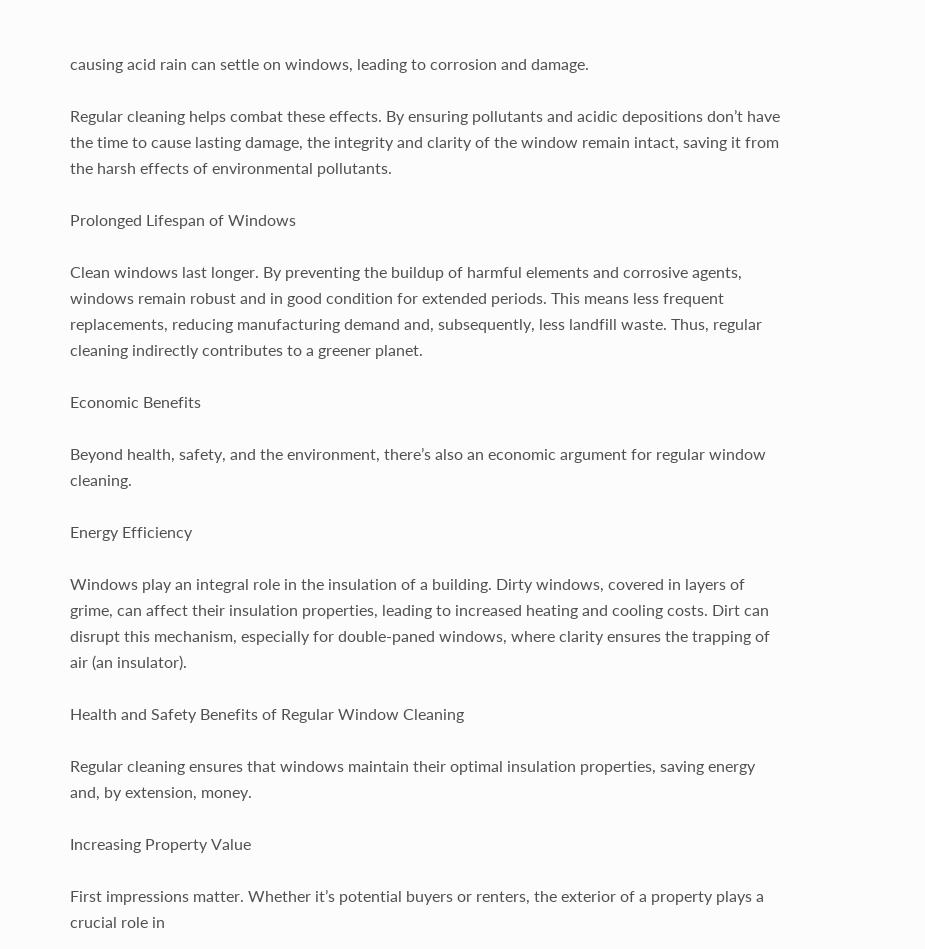causing acid rain can settle on windows, leading to corrosion and damage.

Regular cleaning helps combat these effects. By ensuring pollutants and acidic depositions don’t have the time to cause lasting damage, the integrity and clarity of the window remain intact, saving it from the harsh effects of environmental pollutants.

Prolonged Lifespan of Windows

Clean windows last longer. By preventing the buildup of harmful elements and corrosive agents, windows remain robust and in good condition for extended periods. This means less frequent replacements, reducing manufacturing demand and, subsequently, less landfill waste. Thus, regular cleaning indirectly contributes to a greener planet.

Economic Benefits

Beyond health, safety, and the environment, there’s also an economic argument for regular window cleaning.

Energy Efficiency

Windows play an integral role in the insulation of a building. Dirty windows, covered in layers of grime, can affect their insulation properties, leading to increased heating and cooling costs. Dirt can disrupt this mechanism, especially for double-paned windows, where clarity ensures the trapping of air (an insulator).

Health and Safety Benefits of Regular Window Cleaning

Regular cleaning ensures that windows maintain their optimal insulation properties, saving energy and, by extension, money.

Increasing Property Value

First impressions matter. Whether it’s potential buyers or renters, the exterior of a property plays a crucial role in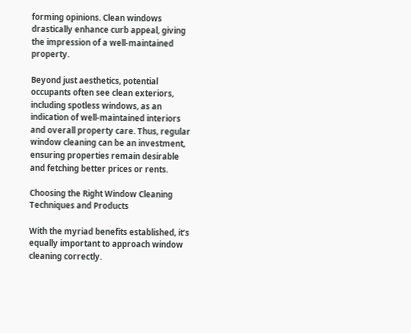forming opinions. Clean windows drastically enhance curb appeal, giving the impression of a well-maintained property.

Beyond just aesthetics, potential occupants often see clean exteriors, including spotless windows, as an indication of well-maintained interiors and overall property care. Thus, regular window cleaning can be an investment, ensuring properties remain desirable and fetching better prices or rents.

Choosing the Right Window Cleaning Techniques and Products

With the myriad benefits established, it’s equally important to approach window cleaning correctly.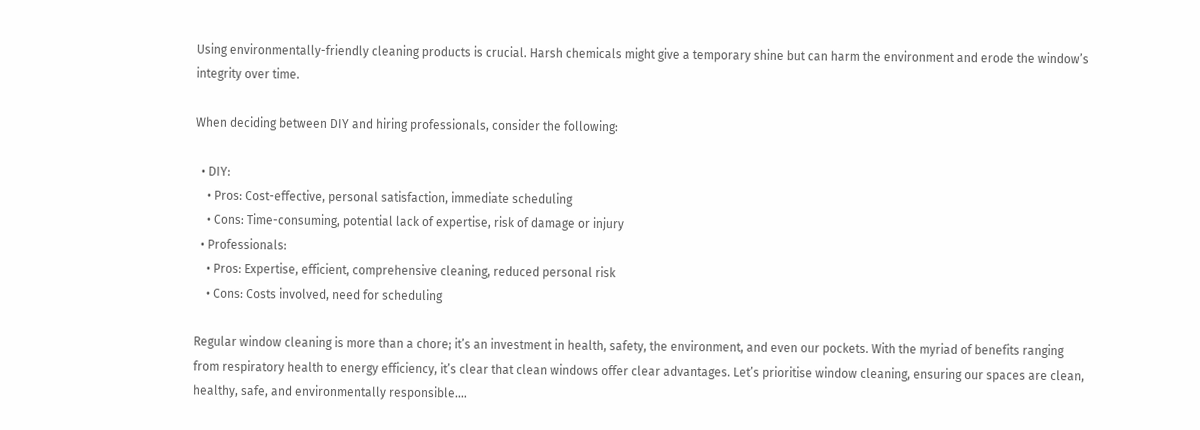Using environmentally-friendly cleaning products is crucial. Harsh chemicals might give a temporary shine but can harm the environment and erode the window’s integrity over time.

When deciding between DIY and hiring professionals, consider the following:

  • DIY:
    • Pros: Cost-effective, personal satisfaction, immediate scheduling
    • Cons: Time-consuming, potential lack of expertise, risk of damage or injury
  • Professionals:
    • Pros: Expertise, efficient, comprehensive cleaning, reduced personal risk
    • Cons: Costs involved, need for scheduling

Regular window cleaning is more than a chore; it’s an investment in health, safety, the environment, and even our pockets. With the myriad of benefits ranging from respiratory health to energy efficiency, it’s clear that clean windows offer clear advantages. Let’s prioritise window cleaning, ensuring our spaces are clean, healthy, safe, and environmentally responsible.…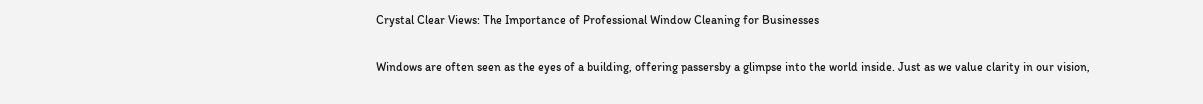Crystal Clear Views: The Importance of Professional Window Cleaning for Businesses

Windows are often seen as the eyes of a building, offering passersby a glimpse into the world inside. Just as we value clarity in our vision,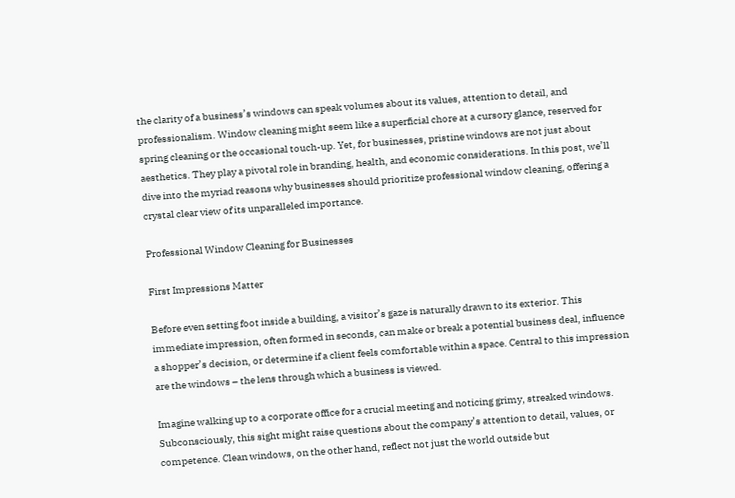the clarity of a business’s windows can speak volumes about its values, attention to detail, and professionalism. Window cleaning might seem like a superficial chore at a cursory glance, reserved for spring cleaning or the occasional touch-up. Yet, for businesses, pristine windows are not just about aesthetics. They play a pivotal role in branding, health, and economic considerations. In this post, we’ll dive into the myriad reasons why businesses should prioritize professional window cleaning, offering a crystal clear view of its unparalleled importance.

Professional Window Cleaning for Businesses

First Impressions Matter

Before even setting foot inside a building, a visitor’s gaze is naturally drawn to its exterior. This immediate impression, often formed in seconds, can make or break a potential business deal, influence a shopper’s decision, or determine if a client feels comfortable within a space. Central to this impression are the windows – the lens through which a business is viewed.

Imagine walking up to a corporate office for a crucial meeting and noticing grimy, streaked windows. Subconsciously, this sight might raise questions about the company’s attention to detail, values, or competence. Clean windows, on the other hand, reflect not just the world outside but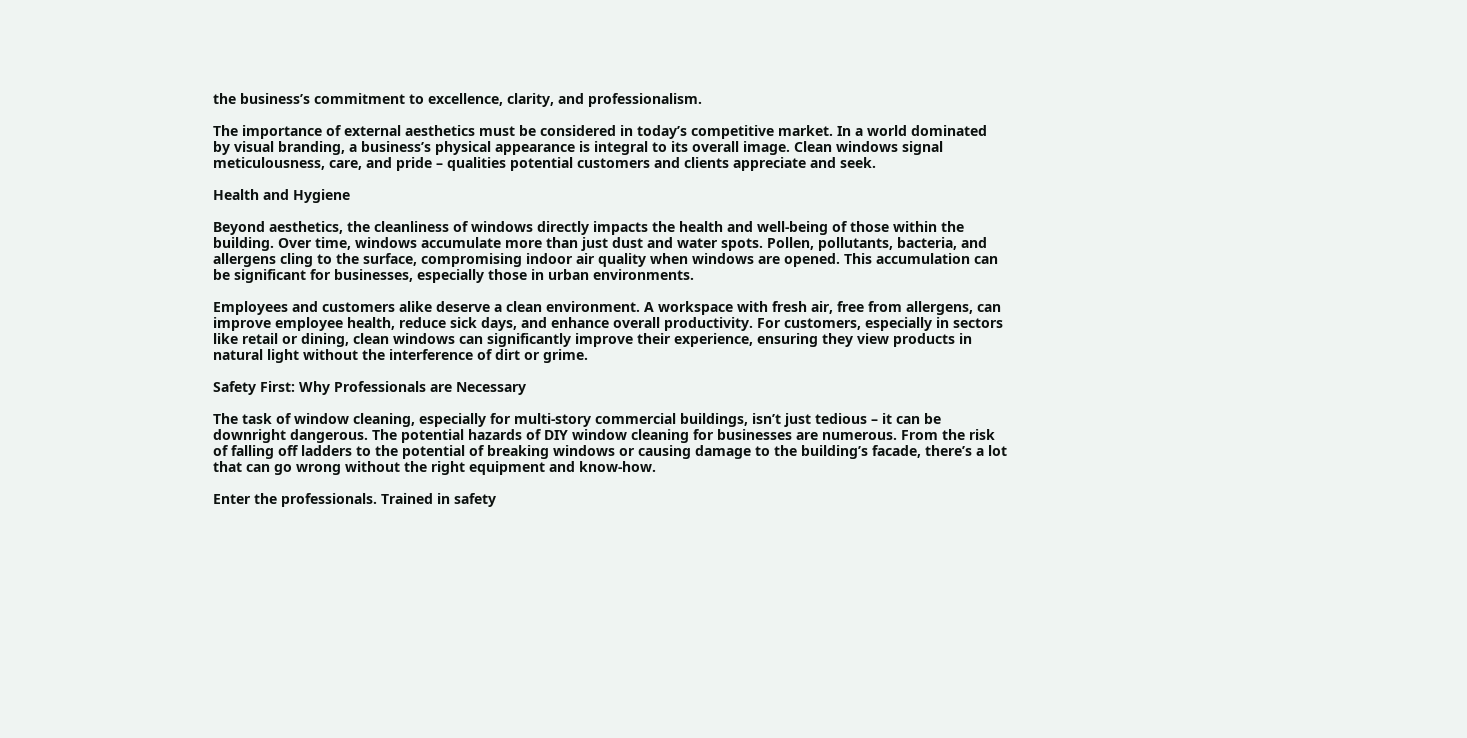the business’s commitment to excellence, clarity, and professionalism.

The importance of external aesthetics must be considered in today’s competitive market. In a world dominated by visual branding, a business’s physical appearance is integral to its overall image. Clean windows signal meticulousness, care, and pride – qualities potential customers and clients appreciate and seek.

Health and Hygiene

Beyond aesthetics, the cleanliness of windows directly impacts the health and well-being of those within the building. Over time, windows accumulate more than just dust and water spots. Pollen, pollutants, bacteria, and allergens cling to the surface, compromising indoor air quality when windows are opened. This accumulation can be significant for businesses, especially those in urban environments.

Employees and customers alike deserve a clean environment. A workspace with fresh air, free from allergens, can improve employee health, reduce sick days, and enhance overall productivity. For customers, especially in sectors like retail or dining, clean windows can significantly improve their experience, ensuring they view products in natural light without the interference of dirt or grime.

Safety First: Why Professionals are Necessary

The task of window cleaning, especially for multi-story commercial buildings, isn’t just tedious – it can be downright dangerous. The potential hazards of DIY window cleaning for businesses are numerous. From the risk of falling off ladders to the potential of breaking windows or causing damage to the building’s facade, there’s a lot that can go wrong without the right equipment and know-how.

Enter the professionals. Trained in safety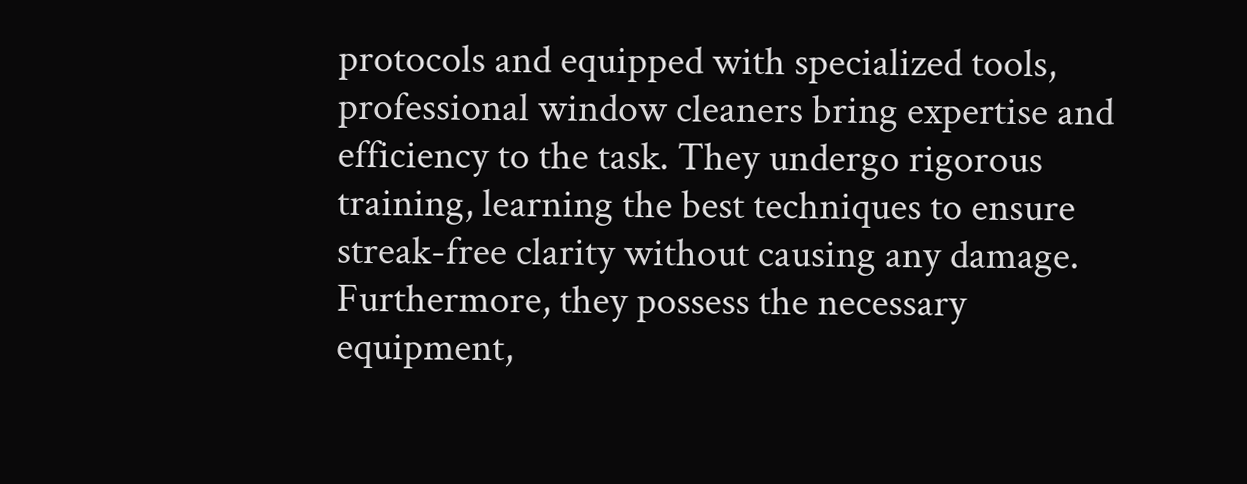protocols and equipped with specialized tools, professional window cleaners bring expertise and efficiency to the task. They undergo rigorous training, learning the best techniques to ensure streak-free clarity without causing any damage. Furthermore, they possess the necessary equipment,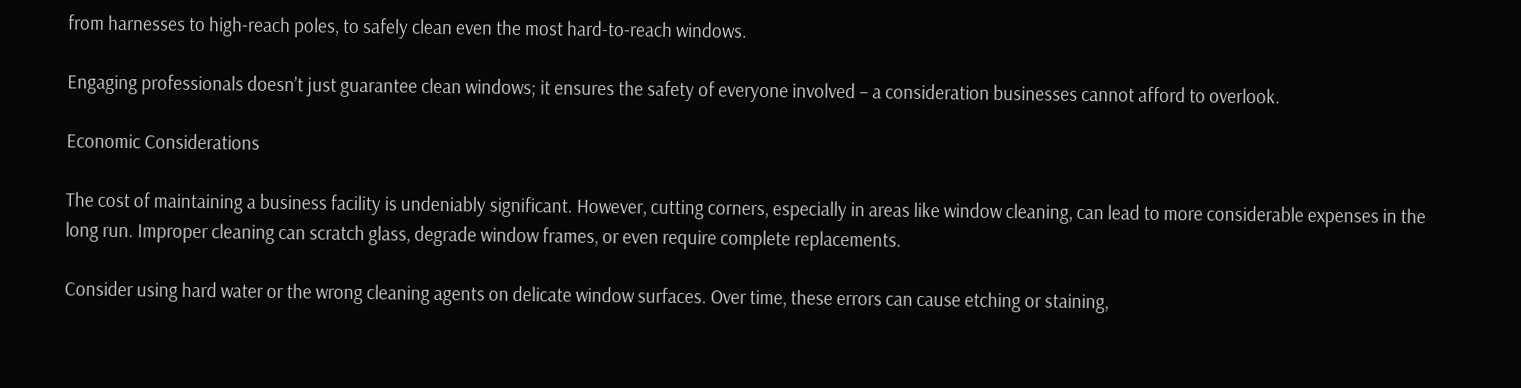from harnesses to high-reach poles, to safely clean even the most hard-to-reach windows.

Engaging professionals doesn’t just guarantee clean windows; it ensures the safety of everyone involved – a consideration businesses cannot afford to overlook.

Economic Considerations

The cost of maintaining a business facility is undeniably significant. However, cutting corners, especially in areas like window cleaning, can lead to more considerable expenses in the long run. Improper cleaning can scratch glass, degrade window frames, or even require complete replacements.

Consider using hard water or the wrong cleaning agents on delicate window surfaces. Over time, these errors can cause etching or staining,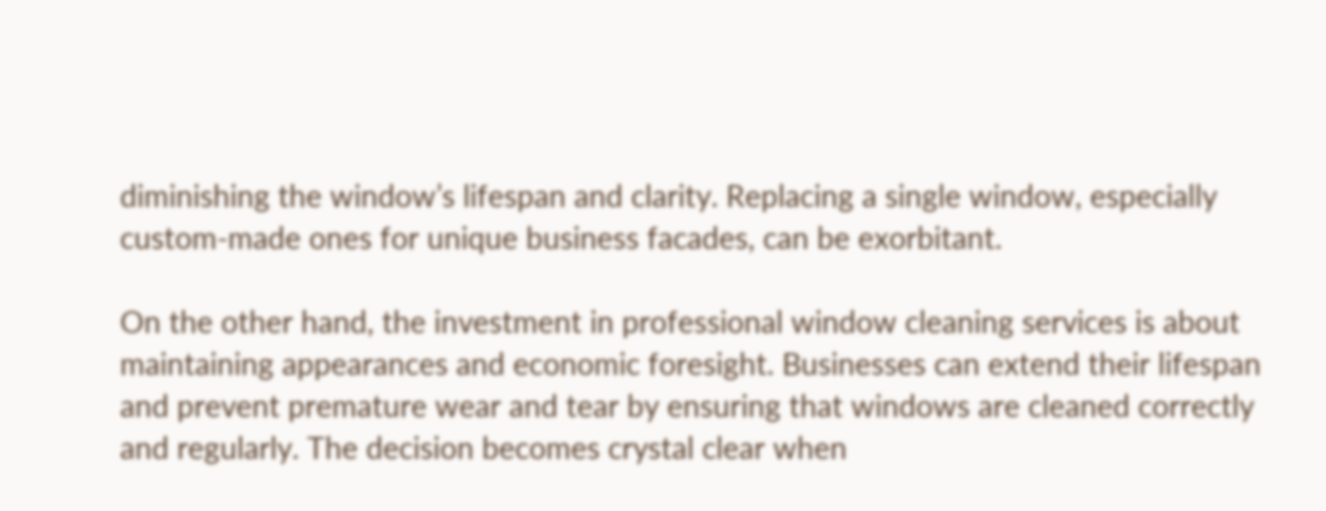diminishing the window’s lifespan and clarity. Replacing a single window, especially custom-made ones for unique business facades, can be exorbitant.

On the other hand, the investment in professional window cleaning services is about maintaining appearances and economic foresight. Businesses can extend their lifespan and prevent premature wear and tear by ensuring that windows are cleaned correctly and regularly. The decision becomes crystal clear when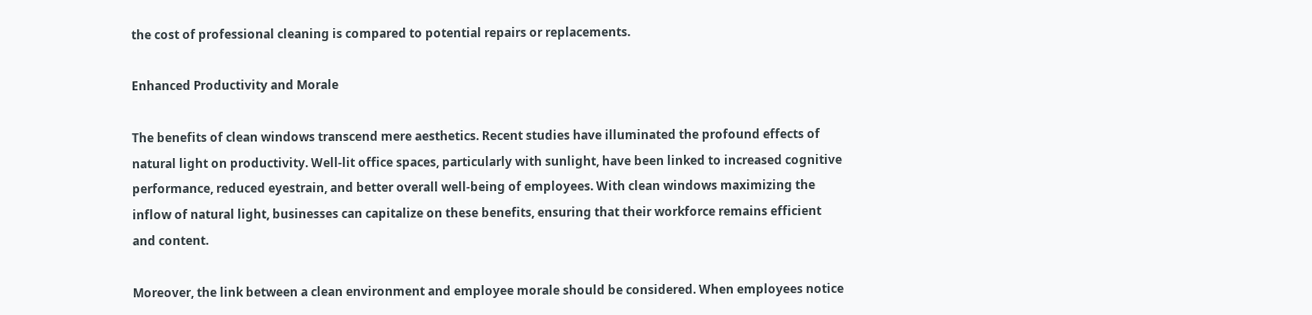the cost of professional cleaning is compared to potential repairs or replacements.

Enhanced Productivity and Morale

The benefits of clean windows transcend mere aesthetics. Recent studies have illuminated the profound effects of natural light on productivity. Well-lit office spaces, particularly with sunlight, have been linked to increased cognitive performance, reduced eyestrain, and better overall well-being of employees. With clean windows maximizing the inflow of natural light, businesses can capitalize on these benefits, ensuring that their workforce remains efficient and content.

Moreover, the link between a clean environment and employee morale should be considered. When employees notice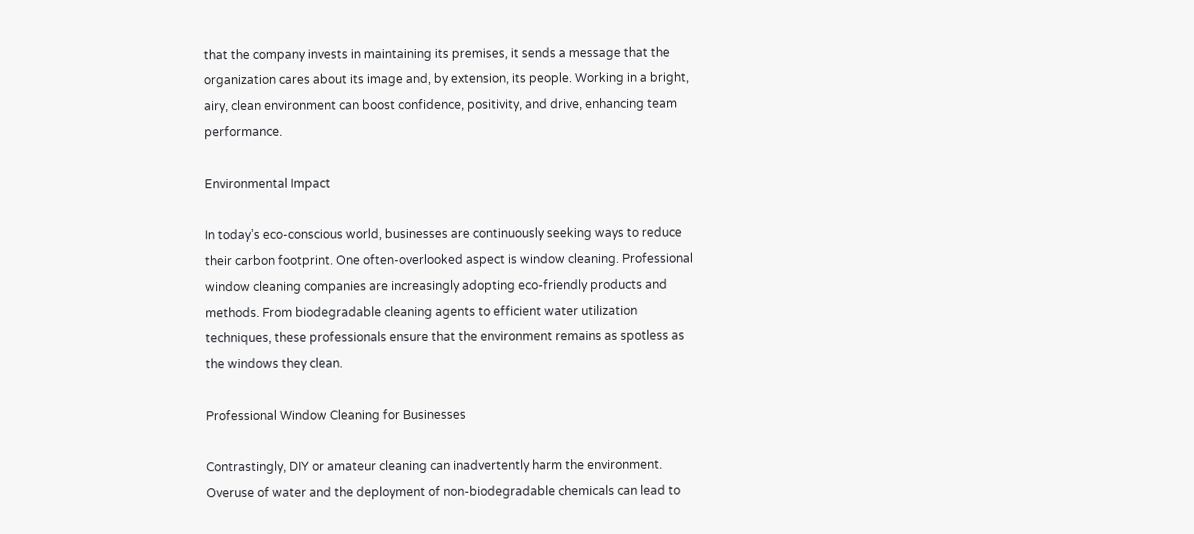that the company invests in maintaining its premises, it sends a message that the organization cares about its image and, by extension, its people. Working in a bright, airy, clean environment can boost confidence, positivity, and drive, enhancing team performance.

Environmental Impact

In today’s eco-conscious world, businesses are continuously seeking ways to reduce their carbon footprint. One often-overlooked aspect is window cleaning. Professional window cleaning companies are increasingly adopting eco-friendly products and methods. From biodegradable cleaning agents to efficient water utilization techniques, these professionals ensure that the environment remains as spotless as the windows they clean.

Professional Window Cleaning for Businesses

Contrastingly, DIY or amateur cleaning can inadvertently harm the environment. Overuse of water and the deployment of non-biodegradable chemicals can lead to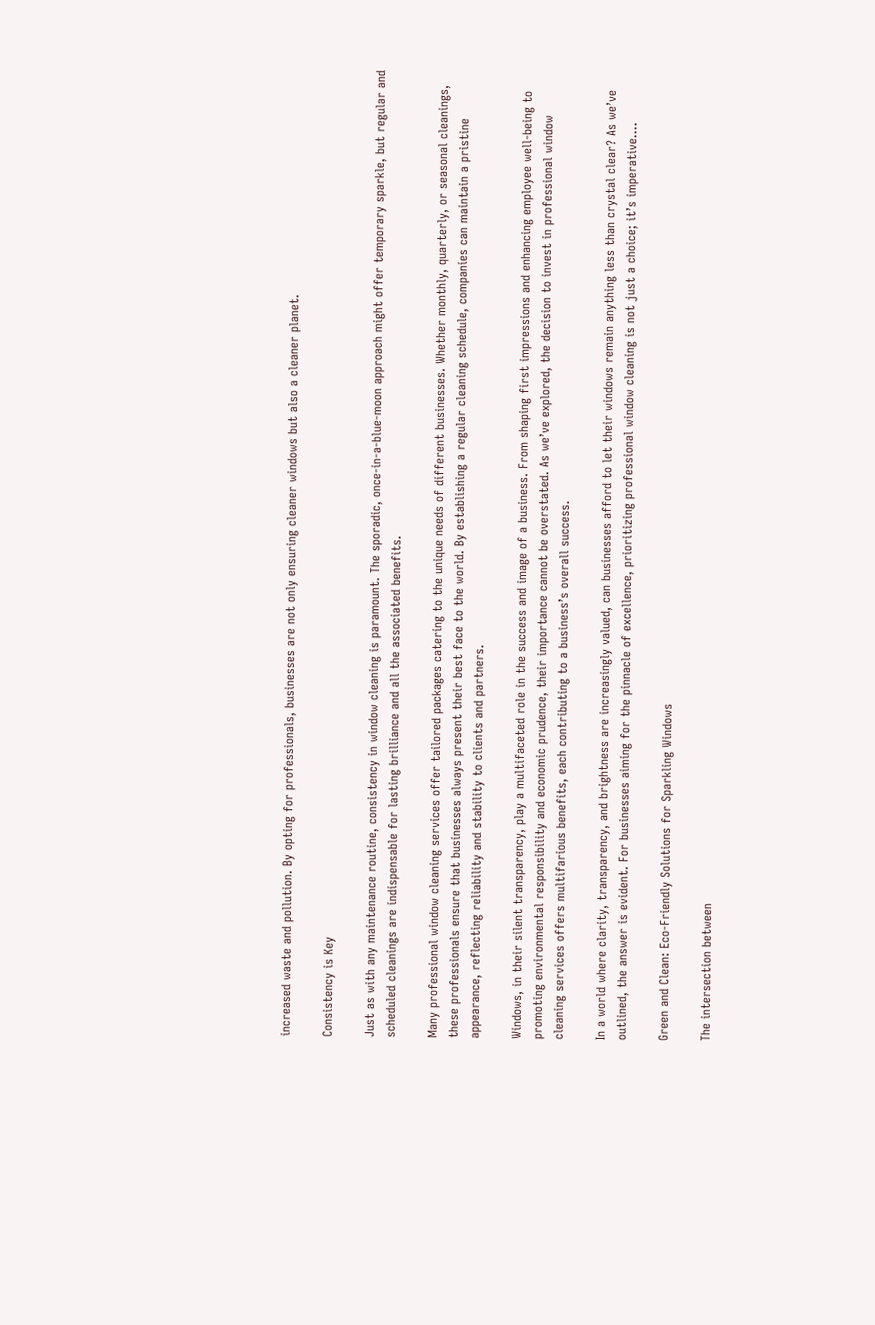increased waste and pollution. By opting for professionals, businesses are not only ensuring cleaner windows but also a cleaner planet.

Consistency is Key

Just as with any maintenance routine, consistency in window cleaning is paramount. The sporadic, once-in-a-blue-moon approach might offer temporary sparkle, but regular and scheduled cleanings are indispensable for lasting brilliance and all the associated benefits.

Many professional window cleaning services offer tailored packages catering to the unique needs of different businesses. Whether monthly, quarterly, or seasonal cleanings, these professionals ensure that businesses always present their best face to the world. By establishing a regular cleaning schedule, companies can maintain a pristine appearance, reflecting reliability and stability to clients and partners.

Windows, in their silent transparency, play a multifaceted role in the success and image of a business. From shaping first impressions and enhancing employee well-being to promoting environmental responsibility and economic prudence, their importance cannot be overstated. As we’ve explored, the decision to invest in professional window cleaning services offers multifarious benefits, each contributing to a business’s overall success.

In a world where clarity, transparency, and brightness are increasingly valued, can businesses afford to let their windows remain anything less than crystal clear? As we’ve outlined, the answer is evident. For businesses aiming for the pinnacle of excellence, prioritizing professional window cleaning is not just a choice; it’s imperative.…

Green and Clean: Eco-Friendly Solutions for Sparkling Windows

The intersection between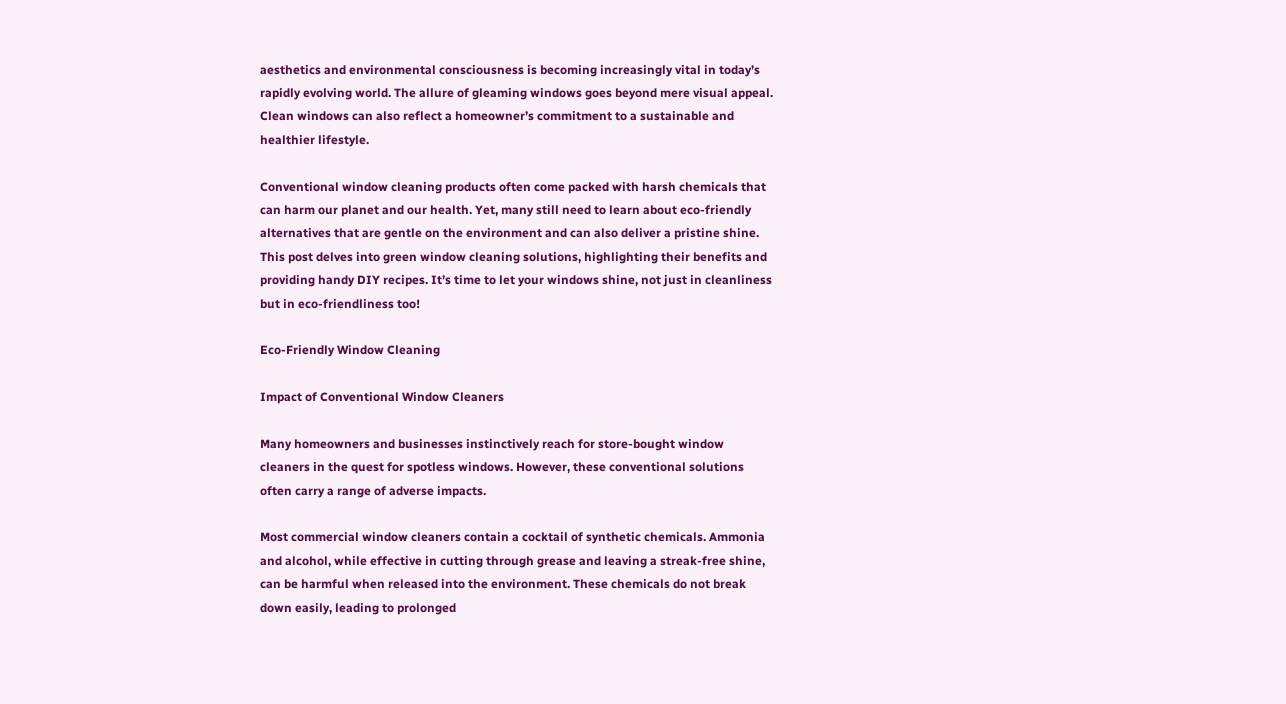aesthetics and environmental consciousness is becoming increasingly vital in today’s rapidly evolving world. The allure of gleaming windows goes beyond mere visual appeal. Clean windows can also reflect a homeowner’s commitment to a sustainable and healthier lifestyle.

Conventional window cleaning products often come packed with harsh chemicals that can harm our planet and our health. Yet, many still need to learn about eco-friendly alternatives that are gentle on the environment and can also deliver a pristine shine. This post delves into green window cleaning solutions, highlighting their benefits and providing handy DIY recipes. It’s time to let your windows shine, not just in cleanliness but in eco-friendliness too!

Eco-Friendly Window Cleaning

Impact of Conventional Window Cleaners

Many homeowners and businesses instinctively reach for store-bought window cleaners in the quest for spotless windows. However, these conventional solutions often carry a range of adverse impacts.

Most commercial window cleaners contain a cocktail of synthetic chemicals. Ammonia and alcohol, while effective in cutting through grease and leaving a streak-free shine, can be harmful when released into the environment. These chemicals do not break down easily, leading to prolonged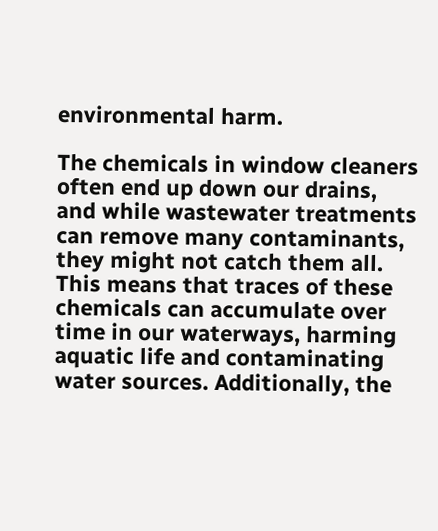environmental harm.

The chemicals in window cleaners often end up down our drains, and while wastewater treatments can remove many contaminants, they might not catch them all. This means that traces of these chemicals can accumulate over time in our waterways, harming aquatic life and contaminating water sources. Additionally, the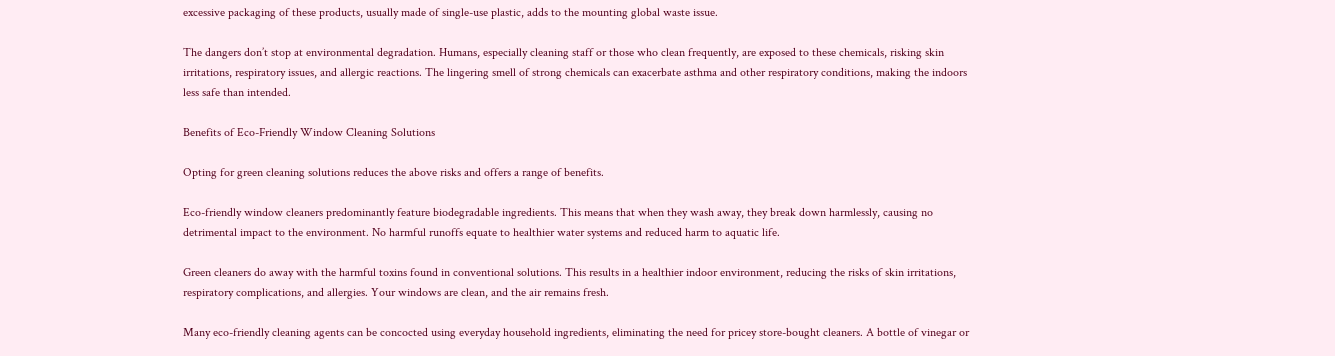excessive packaging of these products, usually made of single-use plastic, adds to the mounting global waste issue.

The dangers don’t stop at environmental degradation. Humans, especially cleaning staff or those who clean frequently, are exposed to these chemicals, risking skin irritations, respiratory issues, and allergic reactions. The lingering smell of strong chemicals can exacerbate asthma and other respiratory conditions, making the indoors less safe than intended.

Benefits of Eco-Friendly Window Cleaning Solutions

Opting for green cleaning solutions reduces the above risks and offers a range of benefits.

Eco-friendly window cleaners predominantly feature biodegradable ingredients. This means that when they wash away, they break down harmlessly, causing no detrimental impact to the environment. No harmful runoffs equate to healthier water systems and reduced harm to aquatic life.

Green cleaners do away with the harmful toxins found in conventional solutions. This results in a healthier indoor environment, reducing the risks of skin irritations, respiratory complications, and allergies. Your windows are clean, and the air remains fresh.

Many eco-friendly cleaning agents can be concocted using everyday household ingredients, eliminating the need for pricey store-bought cleaners. A bottle of vinegar or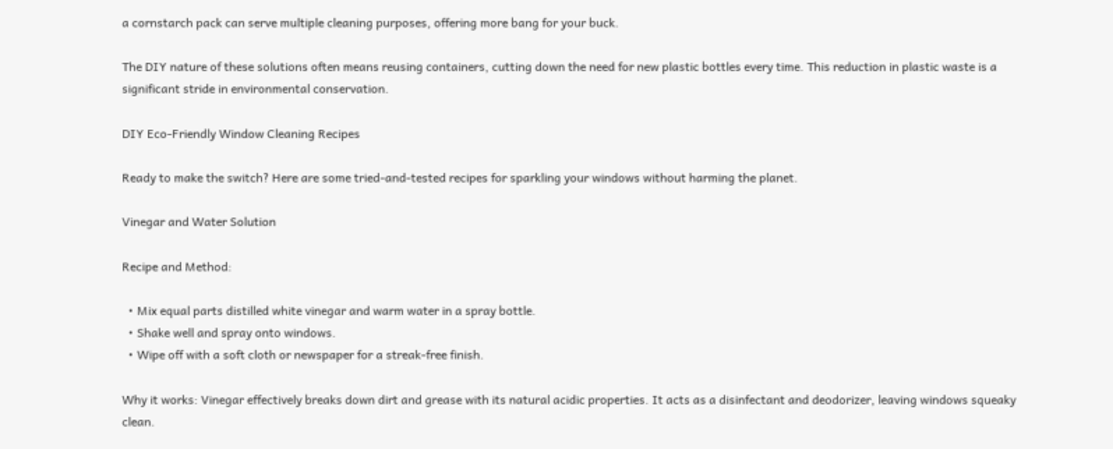a cornstarch pack can serve multiple cleaning purposes, offering more bang for your buck.

The DIY nature of these solutions often means reusing containers, cutting down the need for new plastic bottles every time. This reduction in plastic waste is a significant stride in environmental conservation.

DIY Eco-Friendly Window Cleaning Recipes

Ready to make the switch? Here are some tried-and-tested recipes for sparkling your windows without harming the planet.

Vinegar and Water Solution

Recipe and Method:

  • Mix equal parts distilled white vinegar and warm water in a spray bottle.
  • Shake well and spray onto windows.
  • Wipe off with a soft cloth or newspaper for a streak-free finish.

Why it works: Vinegar effectively breaks down dirt and grease with its natural acidic properties. It acts as a disinfectant and deodorizer, leaving windows squeaky clean.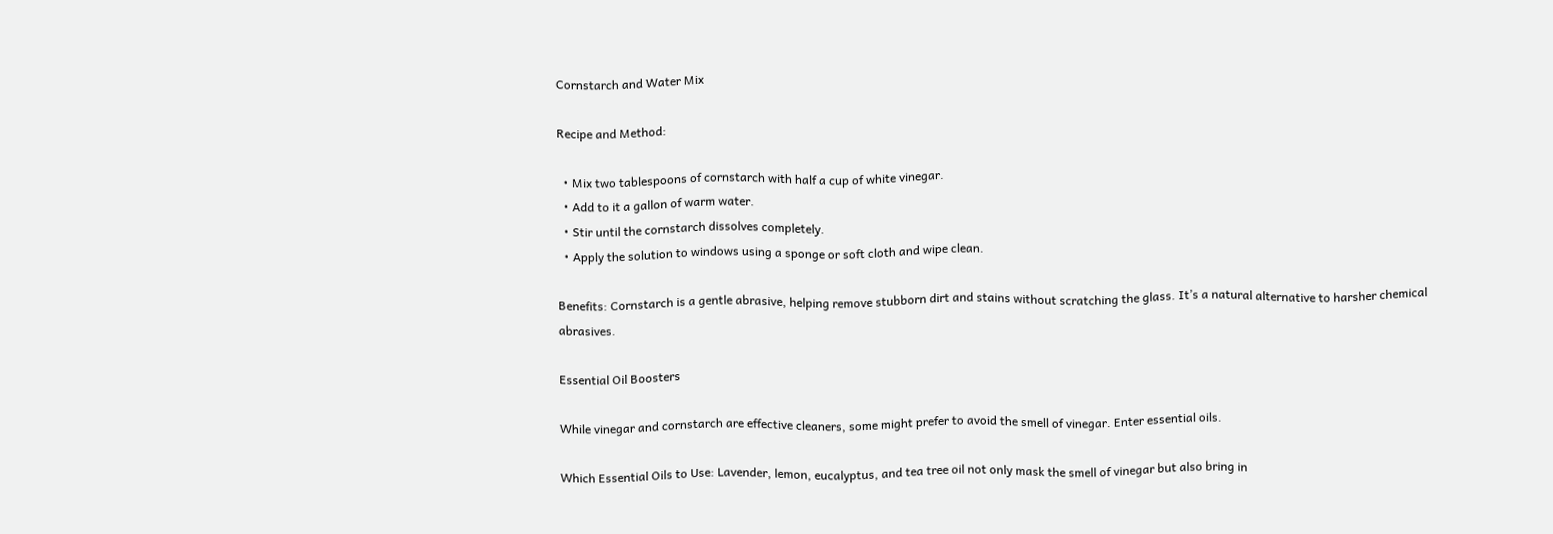Cornstarch and Water Mix

Recipe and Method:

  • Mix two tablespoons of cornstarch with half a cup of white vinegar.
  • Add to it a gallon of warm water.
  • Stir until the cornstarch dissolves completely.
  • Apply the solution to windows using a sponge or soft cloth and wipe clean.

Benefits: Cornstarch is a gentle abrasive, helping remove stubborn dirt and stains without scratching the glass. It’s a natural alternative to harsher chemical abrasives.

Essential Oil Boosters

While vinegar and cornstarch are effective cleaners, some might prefer to avoid the smell of vinegar. Enter essential oils.

Which Essential Oils to Use: Lavender, lemon, eucalyptus, and tea tree oil not only mask the smell of vinegar but also bring in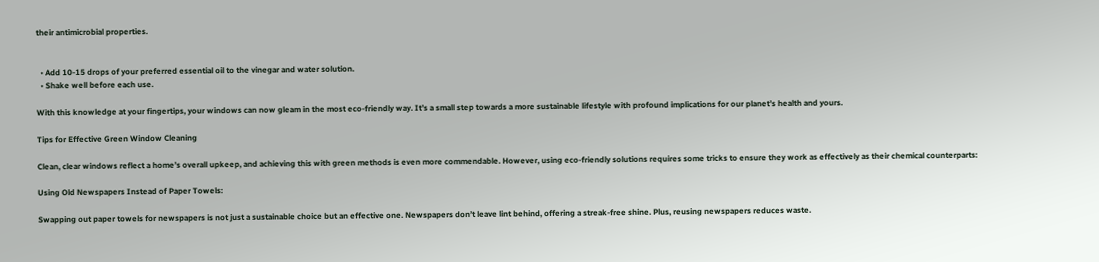their antimicrobial properties.


  • Add 10-15 drops of your preferred essential oil to the vinegar and water solution.
  • Shake well before each use.

With this knowledge at your fingertips, your windows can now gleam in the most eco-friendly way. It’s a small step towards a more sustainable lifestyle with profound implications for our planet’s health and yours.

Tips for Effective Green Window Cleaning

Clean, clear windows reflect a home’s overall upkeep, and achieving this with green methods is even more commendable. However, using eco-friendly solutions requires some tricks to ensure they work as effectively as their chemical counterparts:

Using Old Newspapers Instead of Paper Towels:

Swapping out paper towels for newspapers is not just a sustainable choice but an effective one. Newspapers don’t leave lint behind, offering a streak-free shine. Plus, reusing newspapers reduces waste.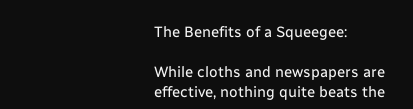The Benefits of a Squeegee:

While cloths and newspapers are effective, nothing quite beats the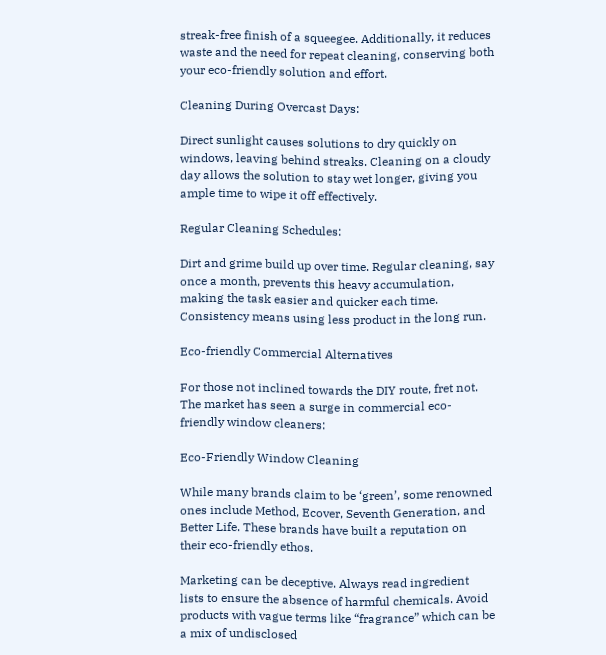streak-free finish of a squeegee. Additionally, it reduces waste and the need for repeat cleaning, conserving both your eco-friendly solution and effort.

Cleaning During Overcast Days:

Direct sunlight causes solutions to dry quickly on windows, leaving behind streaks. Cleaning on a cloudy day allows the solution to stay wet longer, giving you ample time to wipe it off effectively.

Regular Cleaning Schedules:

Dirt and grime build up over time. Regular cleaning, say once a month, prevents this heavy accumulation, making the task easier and quicker each time. Consistency means using less product in the long run.

Eco-friendly Commercial Alternatives

For those not inclined towards the DIY route, fret not. The market has seen a surge in commercial eco-friendly window cleaners:

Eco-Friendly Window Cleaning

While many brands claim to be ‘green’, some renowned ones include Method, Ecover, Seventh Generation, and Better Life. These brands have built a reputation on their eco-friendly ethos.

Marketing can be deceptive. Always read ingredient lists to ensure the absence of harmful chemicals. Avoid products with vague terms like “fragrance” which can be a mix of undisclosed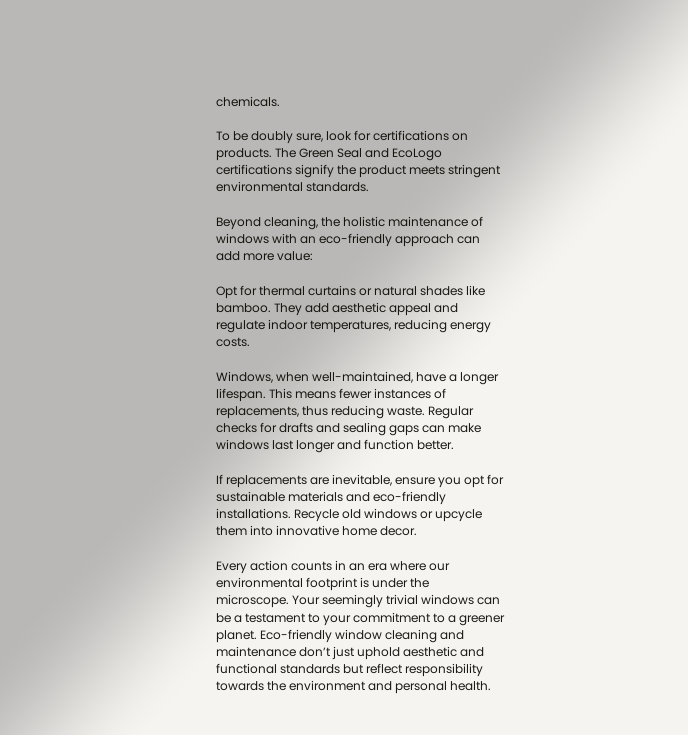chemicals.

To be doubly sure, look for certifications on products. The Green Seal and EcoLogo certifications signify the product meets stringent environmental standards.

Beyond cleaning, the holistic maintenance of windows with an eco-friendly approach can add more value:

Opt for thermal curtains or natural shades like bamboo. They add aesthetic appeal and regulate indoor temperatures, reducing energy costs.

Windows, when well-maintained, have a longer lifespan. This means fewer instances of replacements, thus reducing waste. Regular checks for drafts and sealing gaps can make windows last longer and function better.

If replacements are inevitable, ensure you opt for sustainable materials and eco-friendly installations. Recycle old windows or upcycle them into innovative home decor.

Every action counts in an era where our environmental footprint is under the microscope. Your seemingly trivial windows can be a testament to your commitment to a greener planet. Eco-friendly window cleaning and maintenance don’t just uphold aesthetic and functional standards but reflect responsibility towards the environment and personal health.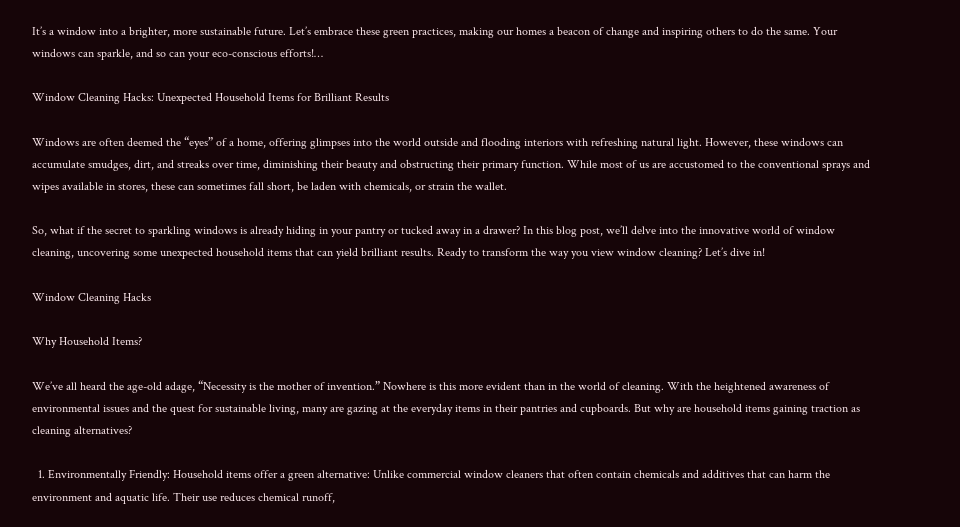It’s a window into a brighter, more sustainable future. Let’s embrace these green practices, making our homes a beacon of change and inspiring others to do the same. Your windows can sparkle, and so can your eco-conscious efforts!…

Window Cleaning Hacks: Unexpected Household Items for Brilliant Results

Windows are often deemed the “eyes” of a home, offering glimpses into the world outside and flooding interiors with refreshing natural light. However, these windows can accumulate smudges, dirt, and streaks over time, diminishing their beauty and obstructing their primary function. While most of us are accustomed to the conventional sprays and wipes available in stores, these can sometimes fall short, be laden with chemicals, or strain the wallet.

So, what if the secret to sparkling windows is already hiding in your pantry or tucked away in a drawer? In this blog post, we’ll delve into the innovative world of window cleaning, uncovering some unexpected household items that can yield brilliant results. Ready to transform the way you view window cleaning? Let’s dive in!

Window Cleaning Hacks

Why Household Items?

We’ve all heard the age-old adage, “Necessity is the mother of invention.” Nowhere is this more evident than in the world of cleaning. With the heightened awareness of environmental issues and the quest for sustainable living, many are gazing at the everyday items in their pantries and cupboards. But why are household items gaining traction as cleaning alternatives?

  1. Environmentally Friendly: Household items offer a green alternative: Unlike commercial window cleaners that often contain chemicals and additives that can harm the environment and aquatic life. Their use reduces chemical runoff,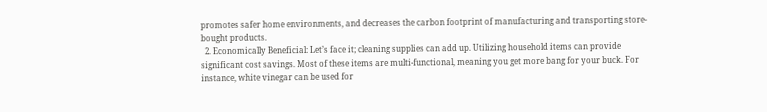promotes safer home environments, and decreases the carbon footprint of manufacturing and transporting store-bought products.
  2. Economically Beneficial: Let’s face it; cleaning supplies can add up. Utilizing household items can provide significant cost savings. Most of these items are multi-functional, meaning you get more bang for your buck. For instance, white vinegar can be used for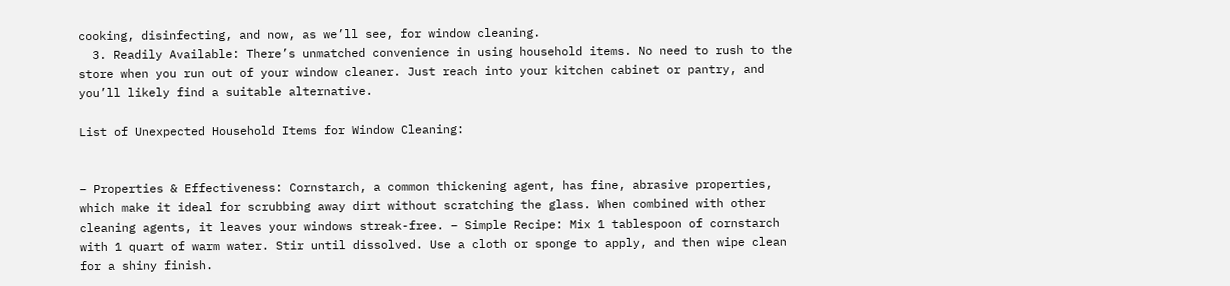cooking, disinfecting, and now, as we’ll see, for window cleaning.
  3. Readily Available: There’s unmatched convenience in using household items. No need to rush to the store when you run out of your window cleaner. Just reach into your kitchen cabinet or pantry, and you’ll likely find a suitable alternative.

List of Unexpected Household Items for Window Cleaning:


– Properties & Effectiveness: Cornstarch, a common thickening agent, has fine, abrasive properties, which make it ideal for scrubbing away dirt without scratching the glass. When combined with other cleaning agents, it leaves your windows streak-free. – Simple Recipe: Mix 1 tablespoon of cornstarch with 1 quart of warm water. Stir until dissolved. Use a cloth or sponge to apply, and then wipe clean for a shiny finish.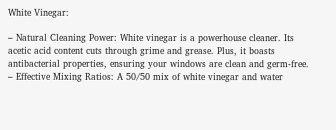White Vinegar:

– Natural Cleaning Power: White vinegar is a powerhouse cleaner. Its acetic acid content cuts through grime and grease. Plus, it boasts antibacterial properties, ensuring your windows are clean and germ-free. – Effective Mixing Ratios: A 50/50 mix of white vinegar and water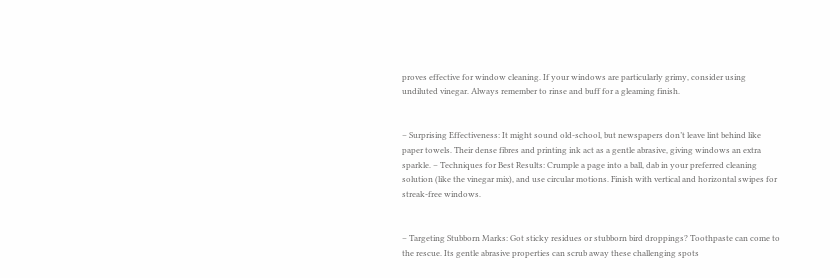proves effective for window cleaning. If your windows are particularly grimy, consider using undiluted vinegar. Always remember to rinse and buff for a gleaming finish.


– Surprising Effectiveness: It might sound old-school, but newspapers don’t leave lint behind like paper towels. Their dense fibres and printing ink act as a gentle abrasive, giving windows an extra sparkle. – Techniques for Best Results: Crumple a page into a ball, dab in your preferred cleaning solution (like the vinegar mix), and use circular motions. Finish with vertical and horizontal swipes for streak-free windows.


– Targeting Stubborn Marks: Got sticky residues or stubborn bird droppings? Toothpaste can come to the rescue. Its gentle abrasive properties can scrub away these challenging spots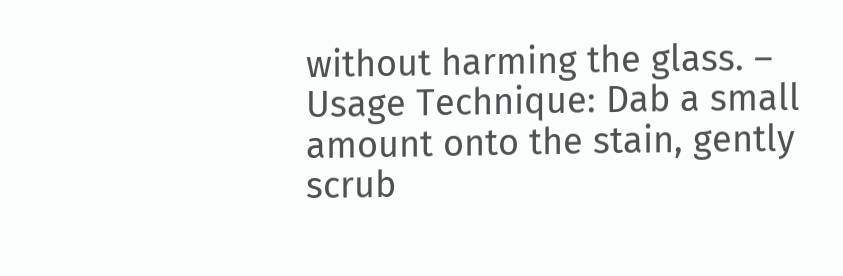without harming the glass. – Usage Technique: Dab a small amount onto the stain, gently scrub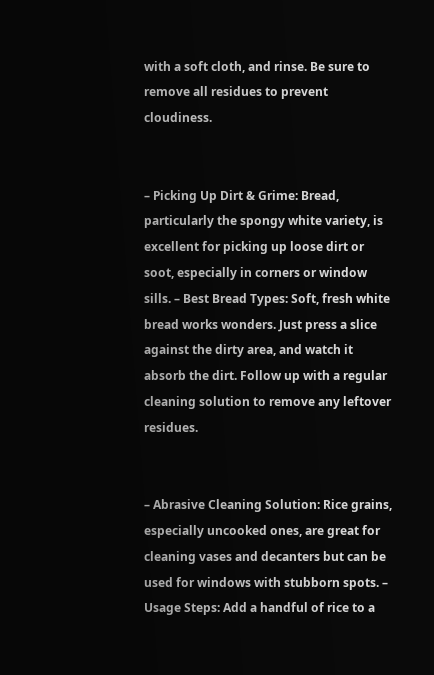with a soft cloth, and rinse. Be sure to remove all residues to prevent cloudiness.


– Picking Up Dirt & Grime: Bread, particularly the spongy white variety, is excellent for picking up loose dirt or soot, especially in corners or window sills. – Best Bread Types: Soft, fresh white bread works wonders. Just press a slice against the dirty area, and watch it absorb the dirt. Follow up with a regular cleaning solution to remove any leftover residues.


– Abrasive Cleaning Solution: Rice grains, especially uncooked ones, are great for cleaning vases and decanters but can be used for windows with stubborn spots. – Usage Steps: Add a handful of rice to a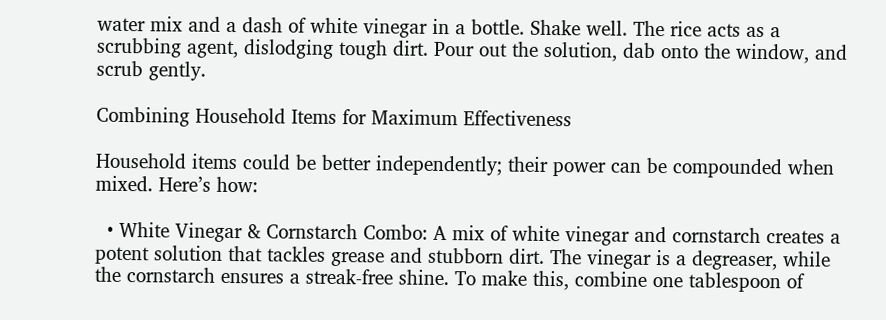water mix and a dash of white vinegar in a bottle. Shake well. The rice acts as a scrubbing agent, dislodging tough dirt. Pour out the solution, dab onto the window, and scrub gently.

Combining Household Items for Maximum Effectiveness

Household items could be better independently; their power can be compounded when mixed. Here’s how:

  • White Vinegar & Cornstarch Combo: A mix of white vinegar and cornstarch creates a potent solution that tackles grease and stubborn dirt. The vinegar is a degreaser, while the cornstarch ensures a streak-free shine. To make this, combine one tablespoon of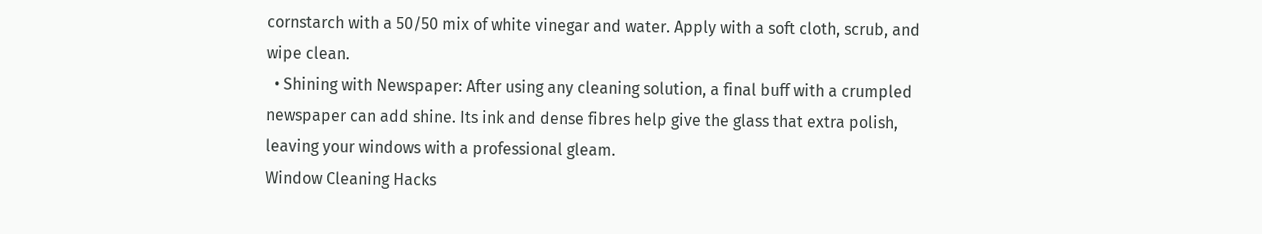cornstarch with a 50/50 mix of white vinegar and water. Apply with a soft cloth, scrub, and wipe clean.
  • Shining with Newspaper: After using any cleaning solution, a final buff with a crumpled newspaper can add shine. Its ink and dense fibres help give the glass that extra polish, leaving your windows with a professional gleam.
Window Cleaning Hacks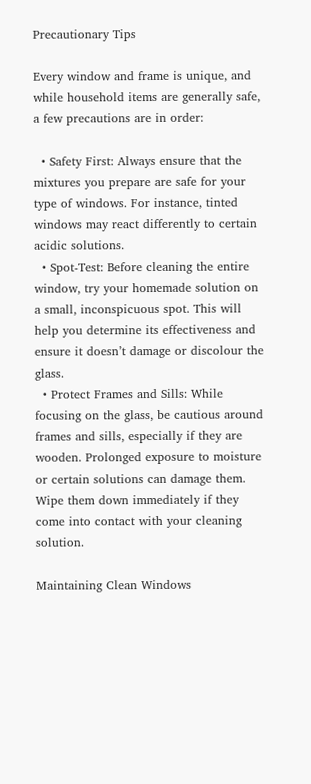Precautionary Tips

Every window and frame is unique, and while household items are generally safe, a few precautions are in order:

  • Safety First: Always ensure that the mixtures you prepare are safe for your type of windows. For instance, tinted windows may react differently to certain acidic solutions.
  • Spot-Test: Before cleaning the entire window, try your homemade solution on a small, inconspicuous spot. This will help you determine its effectiveness and ensure it doesn’t damage or discolour the glass.
  • Protect Frames and Sills: While focusing on the glass, be cautious around frames and sills, especially if they are wooden. Prolonged exposure to moisture or certain solutions can damage them. Wipe them down immediately if they come into contact with your cleaning solution.

Maintaining Clean Windows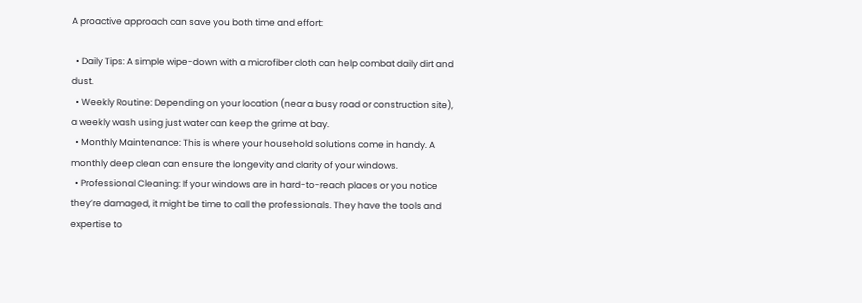A proactive approach can save you both time and effort:

  • Daily Tips: A simple wipe-down with a microfiber cloth can help combat daily dirt and dust.
  • Weekly Routine: Depending on your location (near a busy road or construction site), a weekly wash using just water can keep the grime at bay.
  • Monthly Maintenance: This is where your household solutions come in handy. A monthly deep clean can ensure the longevity and clarity of your windows.
  • Professional Cleaning: If your windows are in hard-to-reach places or you notice they’re damaged, it might be time to call the professionals. They have the tools and expertise to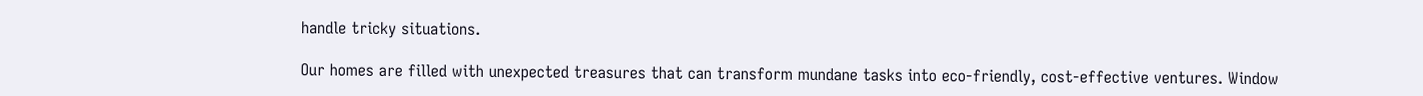handle tricky situations.

Our homes are filled with unexpected treasures that can transform mundane tasks into eco-friendly, cost-effective ventures. Window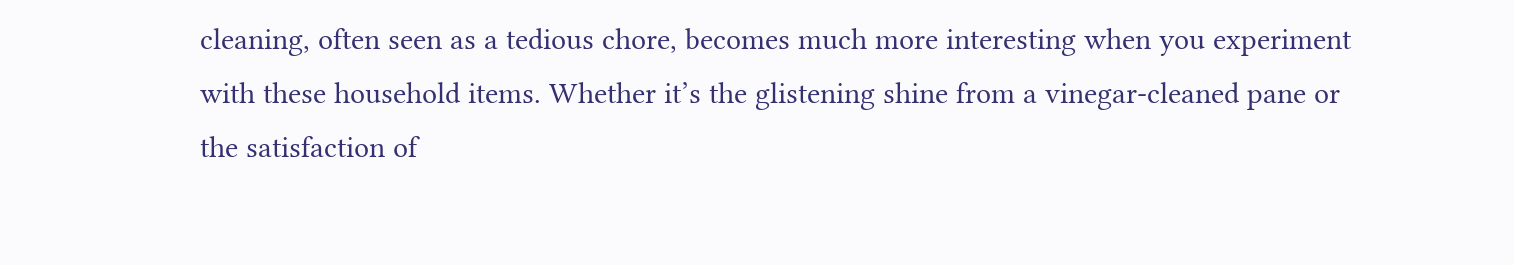cleaning, often seen as a tedious chore, becomes much more interesting when you experiment with these household items. Whether it’s the glistening shine from a vinegar-cleaned pane or the satisfaction of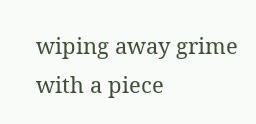wiping away grime with a piece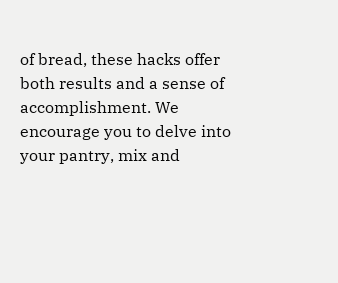of bread, these hacks offer both results and a sense of accomplishment. We encourage you to delve into your pantry, mix and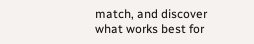match, and discover what works best for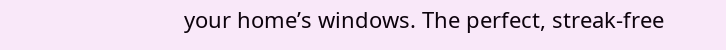your home’s windows. The perfect, streak-free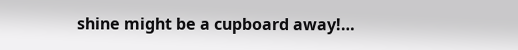shine might be a cupboard away!…